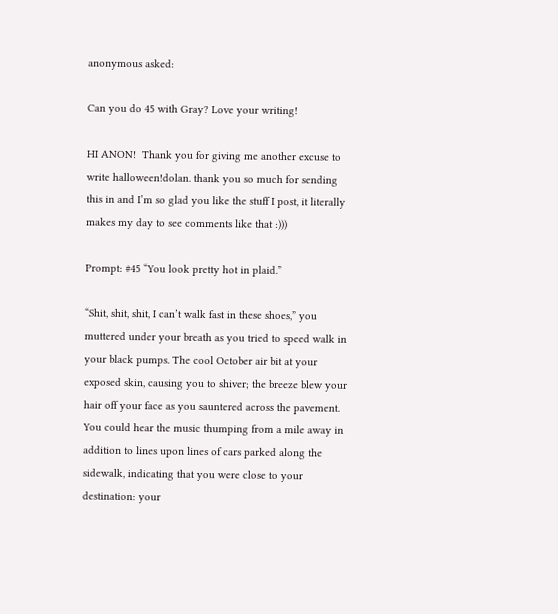anonymous asked:

Can you do 45 with Gray? Love your writing!

HI ANON!  Thank you for giving me another excuse to write halloween!dolan. thank you so much for sending this in and I’m so glad you like the stuff I post, it literally makes my day to see comments like that :)))

Prompt: #45 “You look pretty hot in plaid.”

“Shit, shit, shit, I can’t walk fast in these shoes,” you muttered under your breath as you tried to speed walk in your black pumps. The cool October air bit at your exposed skin, causing you to shiver; the breeze blew your hair off your face as you sauntered across the pavement. You could hear the music thumping from a mile away in addition to lines upon lines of cars parked along the sidewalk, indicating that you were close to your destination: your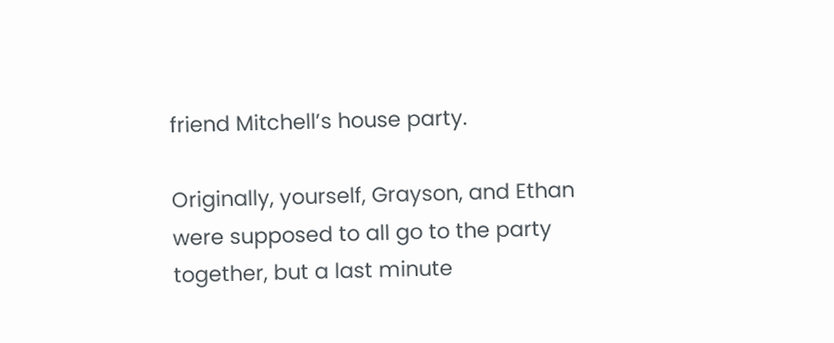friend Mitchell’s house party.

Originally, yourself, Grayson, and Ethan were supposed to all go to the party together, but a last minute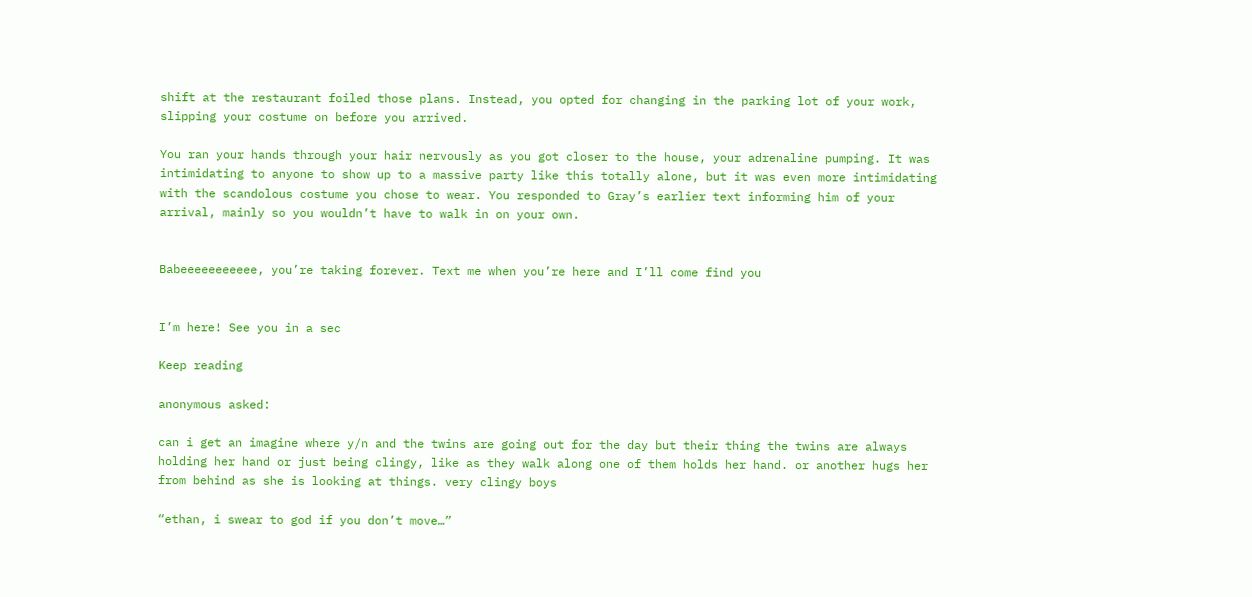shift at the restaurant foiled those plans. Instead, you opted for changing in the parking lot of your work, slipping your costume on before you arrived.

You ran your hands through your hair nervously as you got closer to the house, your adrenaline pumping. It was intimidating to anyone to show up to a massive party like this totally alone, but it was even more intimidating with the scandolous costume you chose to wear. You responded to Gray’s earlier text informing him of your arrival, mainly so you wouldn’t have to walk in on your own.


Babeeeeeeeeeee, you’re taking forever. Text me when you’re here and I’ll come find you


I’m here! See you in a sec

Keep reading

anonymous asked:

can i get an imagine where y/n and the twins are going out for the day but their thing the twins are always holding her hand or just being clingy, like as they walk along one of them holds her hand. or another hugs her from behind as she is looking at things. very clingy boys

“ethan, i swear to god if you don’t move…”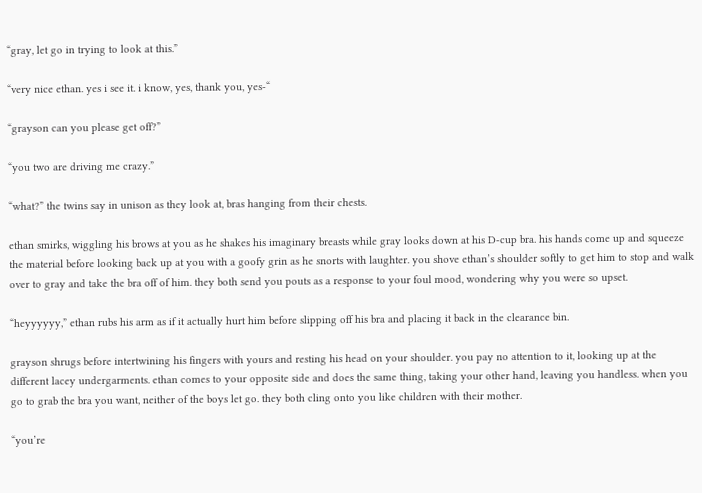“gray, let go in trying to look at this.”

“very nice ethan. yes i see it. i know, yes, thank you, yes-“

“grayson can you please get off?”

“you two are driving me crazy.”

“what?” the twins say in unison as they look at, bras hanging from their chests.

ethan smirks, wiggling his brows at you as he shakes his imaginary breasts while gray looks down at his D-cup bra. his hands come up and squeeze the material before looking back up at you with a goofy grin as he snorts with laughter. you shove ethan’s shoulder softly to get him to stop and walk over to gray and take the bra off of him. they both send you pouts as a response to your foul mood, wondering why you were so upset.

“heyyyyyy,” ethan rubs his arm as if it actually hurt him before slipping off his bra and placing it back in the clearance bin.

grayson shrugs before intertwining his fingers with yours and resting his head on your shoulder. you pay no attention to it, looking up at the different lacey undergarments. ethan comes to your opposite side and does the same thing, taking your other hand, leaving you handless. when you go to grab the bra you want, neither of the boys let go. they both cling onto you like children with their mother.

“you’re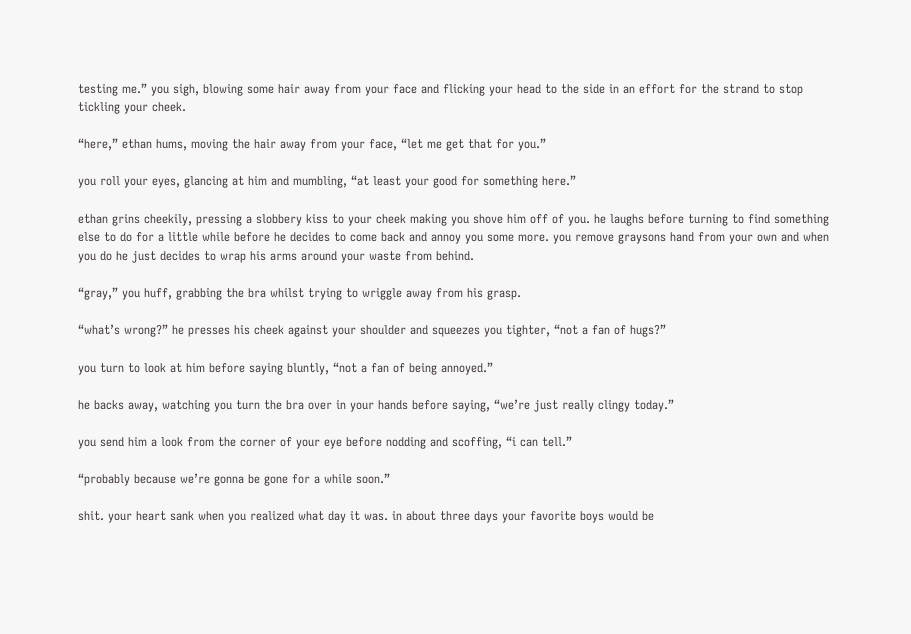testing me.” you sigh, blowing some hair away from your face and flicking your head to the side in an effort for the strand to stop tickling your cheek.

“here,” ethan hums, moving the hair away from your face, “let me get that for you.”

you roll your eyes, glancing at him and mumbling, “at least your good for something here.”

ethan grins cheekily, pressing a slobbery kiss to your cheek making you shove him off of you. he laughs before turning to find something else to do for a little while before he decides to come back and annoy you some more. you remove graysons hand from your own and when you do he just decides to wrap his arms around your waste from behind.

“gray,” you huff, grabbing the bra whilst trying to wriggle away from his grasp.

“what’s wrong?” he presses his cheek against your shoulder and squeezes you tighter, “not a fan of hugs?”

you turn to look at him before saying bluntly, “not a fan of being annoyed.”

he backs away, watching you turn the bra over in your hands before saying, “we’re just really clingy today.”

you send him a look from the corner of your eye before nodding and scoffing, “i can tell.”

“probably because we’re gonna be gone for a while soon.”

shit. your heart sank when you realized what day it was. in about three days your favorite boys would be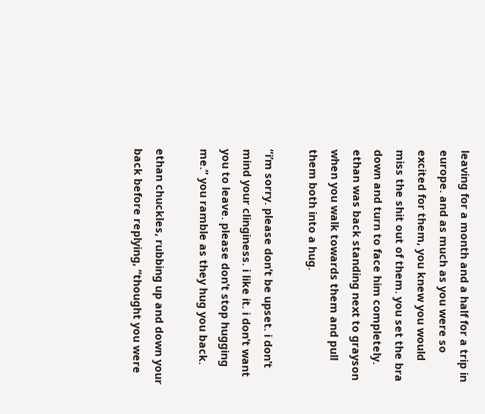leaving for a month and a half for a trip in europe. and as much as you were so excited for them, you knew you would miss the shit out of them. you set the bra down and turn to face him completely. ethan was back standing next to grayson when you walk towards them and pull them both into a hug.

“i’m sorry. please don’t be upset. i don’t mind your clinginess. i like it. i don’t want you to leave. please don’t stop hugging me.” you ramble as they hug you back.

ethan chuckles, rubbing up and down your back before replying, “thought you were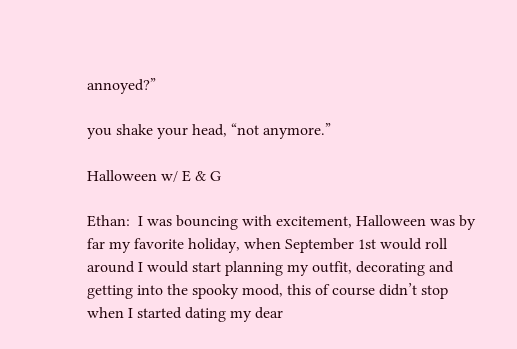annoyed?”

you shake your head, “not anymore.”

Halloween w/ E & G

Ethan:  I was bouncing with excitement, Halloween was by far my favorite holiday, when September 1st would roll around I would start planning my outfit, decorating and getting into the spooky mood, this of course didn’t stop when I started dating my dear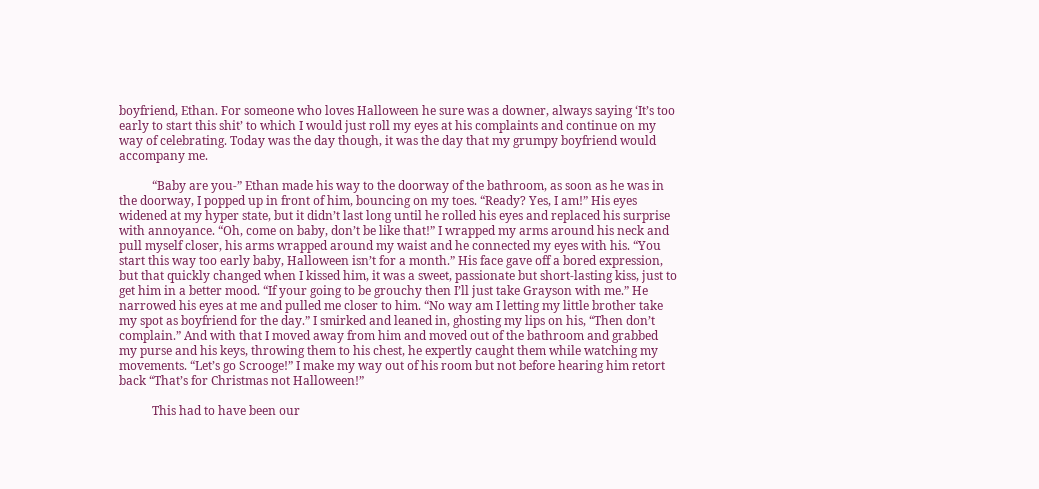boyfriend, Ethan. For someone who loves Halloween he sure was a downer, always saying ‘It’s too early to start this shit’ to which I would just roll my eyes at his complaints and continue on my way of celebrating. Today was the day though, it was the day that my grumpy boyfriend would accompany me.

           “Baby are you-” Ethan made his way to the doorway of the bathroom, as soon as he was in the doorway, I popped up in front of him, bouncing on my toes. “Ready? Yes, I am!” His eyes widened at my hyper state, but it didn’t last long until he rolled his eyes and replaced his surprise with annoyance. “Oh, come on baby, don’t be like that!” I wrapped my arms around his neck and pull myself closer, his arms wrapped around my waist and he connected my eyes with his. “You start this way too early baby, Halloween isn’t for a month.” His face gave off a bored expression, but that quickly changed when I kissed him, it was a sweet, passionate but short-lasting kiss, just to get him in a better mood. “If your going to be grouchy then I’ll just take Grayson with me.” He narrowed his eyes at me and pulled me closer to him. “No way am I letting my little brother take my spot as boyfriend for the day.” I smirked and leaned in, ghosting my lips on his, “Then don’t complain.” And with that I moved away from him and moved out of the bathroom and grabbed my purse and his keys, throwing them to his chest, he expertly caught them while watching my movements. “Let’s go Scrooge!” I make my way out of his room but not before hearing him retort back “That’s for Christmas not Halloween!”

           This had to have been our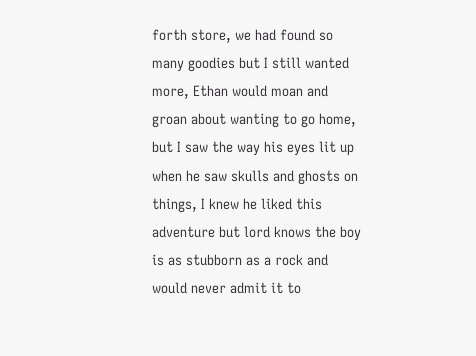forth store, we had found so many goodies but I still wanted more, Ethan would moan and groan about wanting to go home, but I saw the way his eyes lit up when he saw skulls and ghosts on things, I knew he liked this adventure but lord knows the boy is as stubborn as a rock and would never admit it to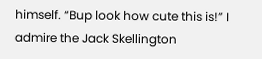himself. “Bup look how cute this is!” I admire the Jack Skellington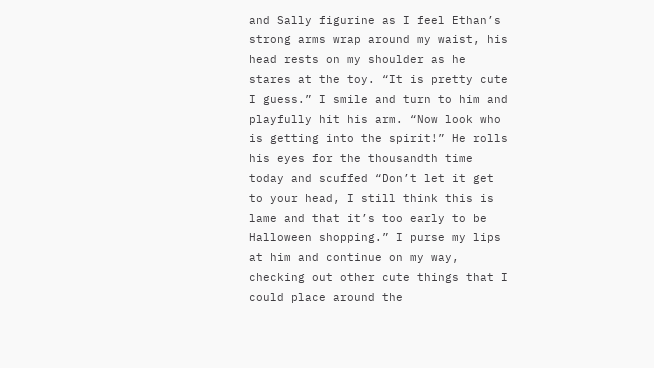and Sally figurine as I feel Ethan’s strong arms wrap around my waist, his head rests on my shoulder as he stares at the toy. “It is pretty cute I guess.” I smile and turn to him and playfully hit his arm. “Now look who is getting into the spirit!” He rolls his eyes for the thousandth time today and scuffed “Don’t let it get to your head, I still think this is lame and that it’s too early to be Halloween shopping.” I purse my lips at him and continue on my way, checking out other cute things that I could place around the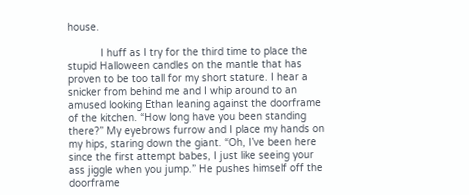house.

           I huff as I try for the third time to place the stupid Halloween candles on the mantle that has proven to be too tall for my short stature. I hear a snicker from behind me and I whip around to an amused looking Ethan leaning against the doorframe of the kitchen. “How long have you been standing there?” My eyebrows furrow and I place my hands on my hips, staring down the giant. “Oh, I’ve been here since the first attempt babes, I just like seeing your ass jiggle when you jump.” He pushes himself off the doorframe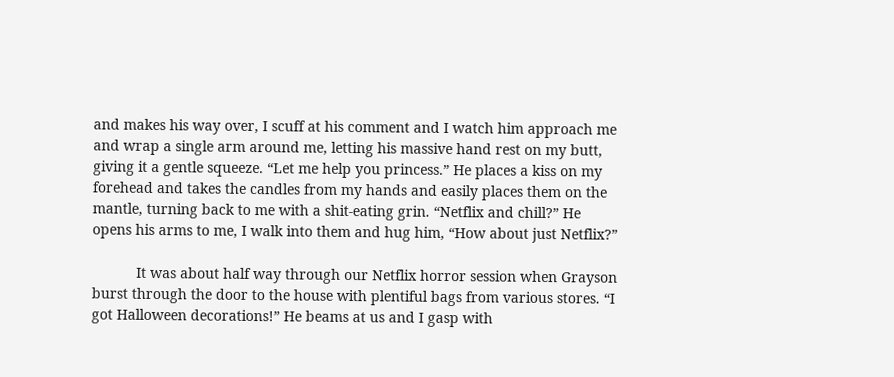and makes his way over, I scuff at his comment and I watch him approach me and wrap a single arm around me, letting his massive hand rest on my butt, giving it a gentle squeeze. “Let me help you princess.” He places a kiss on my forehead and takes the candles from my hands and easily places them on the mantle, turning back to me with a shit-eating grin. “Netflix and chill?” He opens his arms to me, I walk into them and hug him, “How about just Netflix?”

           It was about half way through our Netflix horror session when Grayson burst through the door to the house with plentiful bags from various stores. “I got Halloween decorations!” He beams at us and I gasp with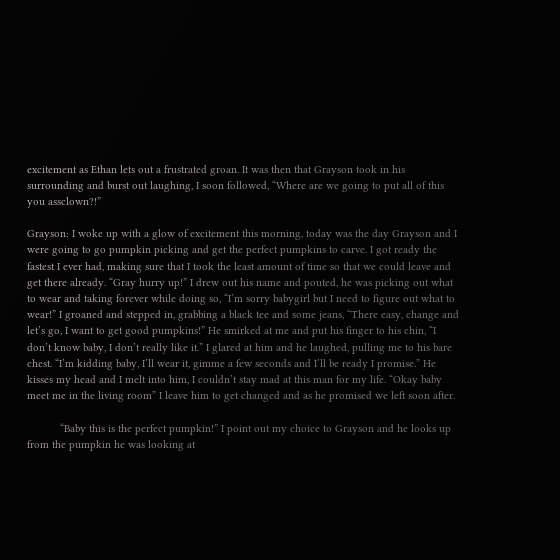excitement as Ethan lets out a frustrated groan. It was then that Grayson took in his surrounding and burst out laughing, I soon followed, “Where are we going to put all of this you assclown?!”

Grayson: I woke up with a glow of excitement this morning, today was the day Grayson and I were going to go pumpkin picking and get the perfect pumpkins to carve. I got ready the fastest I ever had, making sure that I took the least amount of time so that we could leave and get there already. “Gray hurry up!” I drew out his name and pouted, he was picking out what to wear and taking forever while doing so, “I’m sorry babygirl but I need to figure out what to wear!” I groaned and stepped in, grabbing a black tee and some jeans, “There easy, change and let’s go, I want to get good pumpkins!” He smirked at me and put his finger to his chin, “I don’t know baby, I don’t really like it.” I glared at him and he laughed, pulling me to his bare chest. “I’m kidding baby, I’ll wear it, gimme a few seconds and I’ll be ready I promise.” He kisses my head and I melt into him, I couldn’t stay mad at this man for my life. “Okay baby meet me in the living room” I leave him to get changed and as he promised we left soon after.

           “Baby this is the perfect pumpkin!” I point out my choice to Grayson and he looks up from the pumpkin he was looking at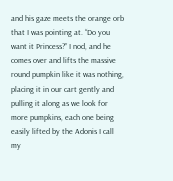and his gaze meets the orange orb that I was pointing at. “Do you want it Princess?” I nod, and he comes over and lifts the massive round pumpkin like it was nothing, placing it in our cart gently and pulling it along as we look for more pumpkins, each one being easily lifted by the Adonis I call my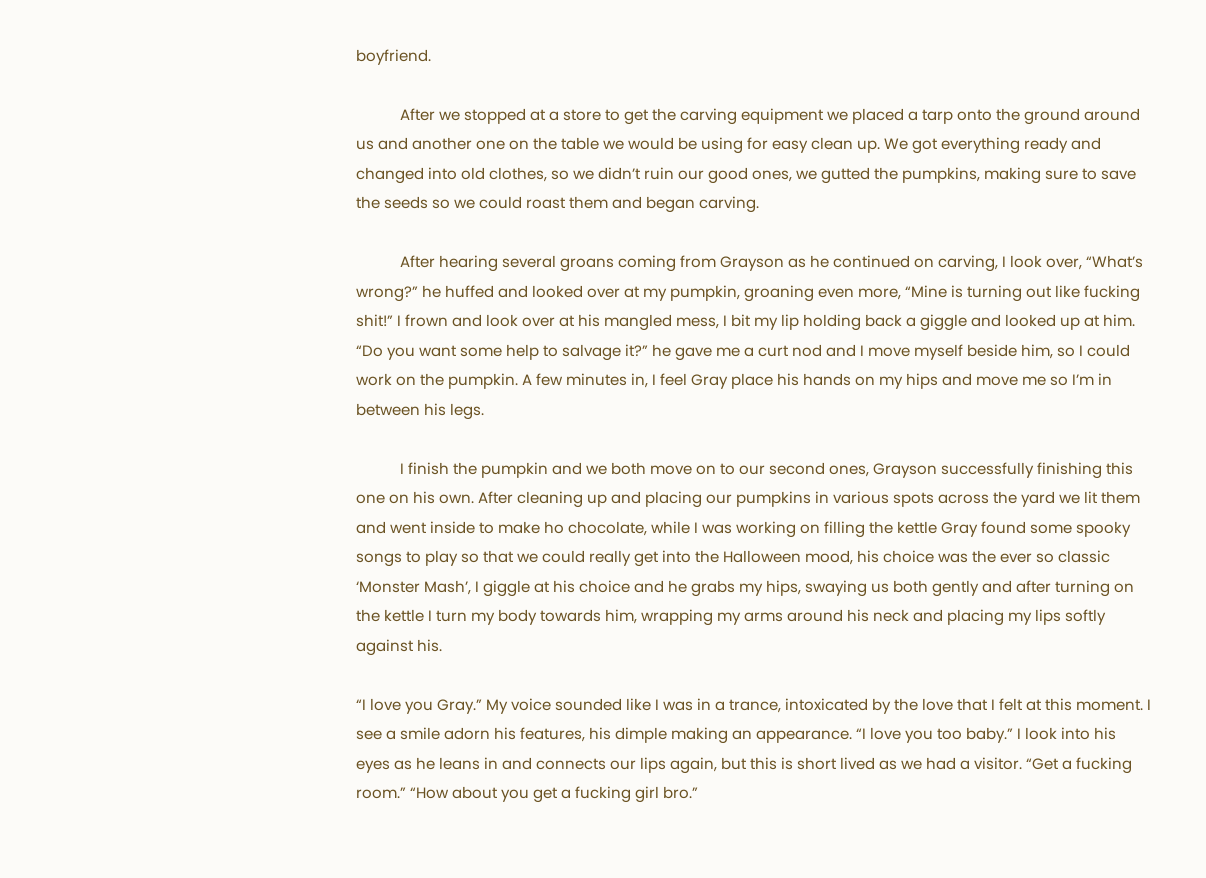boyfriend.

           After we stopped at a store to get the carving equipment we placed a tarp onto the ground around us and another one on the table we would be using for easy clean up. We got everything ready and changed into old clothes, so we didn’t ruin our good ones, we gutted the pumpkins, making sure to save the seeds so we could roast them and began carving.

           After hearing several groans coming from Grayson as he continued on carving, I look over, “What’s wrong?” he huffed and looked over at my pumpkin, groaning even more, “Mine is turning out like fucking shit!” I frown and look over at his mangled mess, I bit my lip holding back a giggle and looked up at him. “Do you want some help to salvage it?” he gave me a curt nod and I move myself beside him, so I could work on the pumpkin. A few minutes in, I feel Gray place his hands on my hips and move me so I’m in between his legs.

           I finish the pumpkin and we both move on to our second ones, Grayson successfully finishing this one on his own. After cleaning up and placing our pumpkins in various spots across the yard we lit them and went inside to make ho chocolate, while I was working on filling the kettle Gray found some spooky songs to play so that we could really get into the Halloween mood, his choice was the ever so classic ‘Monster Mash’, I giggle at his choice and he grabs my hips, swaying us both gently and after turning on the kettle I turn my body towards him, wrapping my arms around his neck and placing my lips softly against his.

“I love you Gray.” My voice sounded like I was in a trance, intoxicated by the love that I felt at this moment. I see a smile adorn his features, his dimple making an appearance. “I love you too baby.” I look into his eyes as he leans in and connects our lips again, but this is short lived as we had a visitor. “Get a fucking room.” “How about you get a fucking girl bro.”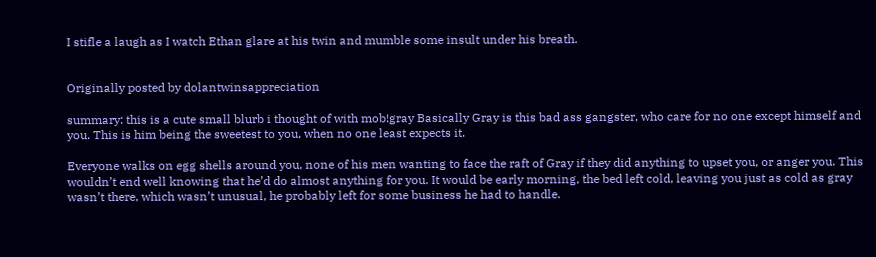I stifle a laugh as I watch Ethan glare at his twin and mumble some insult under his breath.


Originally posted by dolantwinsappreciation

summary: this is a cute small blurb i thought of with mob!gray Basically Gray is this bad ass gangster, who care for no one except himself and you. This is him being the sweetest to you, when no one least expects it.

Everyone walks on egg shells around you, none of his men wanting to face the raft of Gray if they did anything to upset you, or anger you. This wouldn’t end well knowing that he’d do almost anything for you. It would be early morning, the bed left cold, leaving you just as cold as gray wasn’t there, which wasn’t unusual, he probably left for some business he had to handle.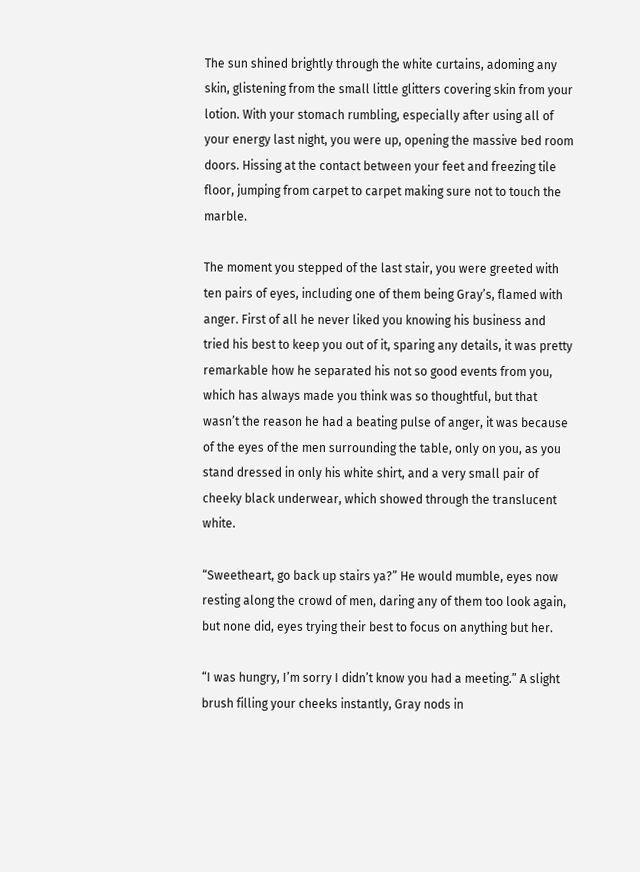The sun shined brightly through the white curtains, adoming any skin, glistening from the small little glitters covering skin from your lotion. With your stomach rumbling, especially after using all of your energy last night, you were up, opening the massive bed room doors. Hissing at the contact between your feet and freezing tile floor, jumping from carpet to carpet making sure not to touch the marble.

The moment you stepped of the last stair, you were greeted with ten pairs of eyes, including one of them being Gray’s, flamed with anger. First of all he never liked you knowing his business and tried his best to keep you out of it, sparing any details, it was pretty remarkable how he separated his not so good events from you, which has always made you think was so thoughtful, but that wasn’t the reason he had a beating pulse of anger, it was because of the eyes of the men surrounding the table, only on you, as you stand dressed in only his white shirt, and a very small pair of cheeky black underwear, which showed through the translucent white.

“Sweetheart, go back up stairs ya?” He would mumble, eyes now resting along the crowd of men, daring any of them too look again, but none did, eyes trying their best to focus on anything but her.

“I was hungry, I’m sorry I didn’t know you had a meeting.” A slight brush filling your cheeks instantly, Gray nods in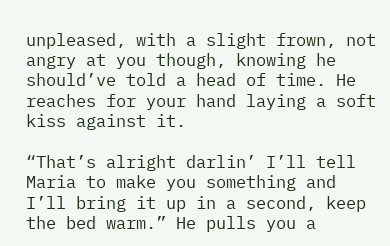unpleased, with a slight frown, not angry at you though, knowing he should’ve told a head of time. He reaches for your hand laying a soft kiss against it.

“That’s alright darlin’ I’ll tell Maria to make you something and  I’ll bring it up in a second, keep the bed warm.” He pulls you a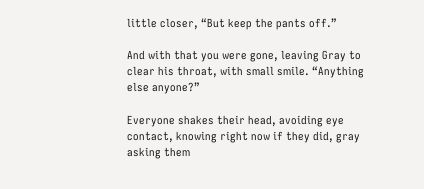little closer, “But keep the pants off.”

And with that you were gone, leaving Gray to clear his throat, with small smile. “Anything else anyone?”

Everyone shakes their head, avoiding eye contact, knowing right now if they did, gray asking them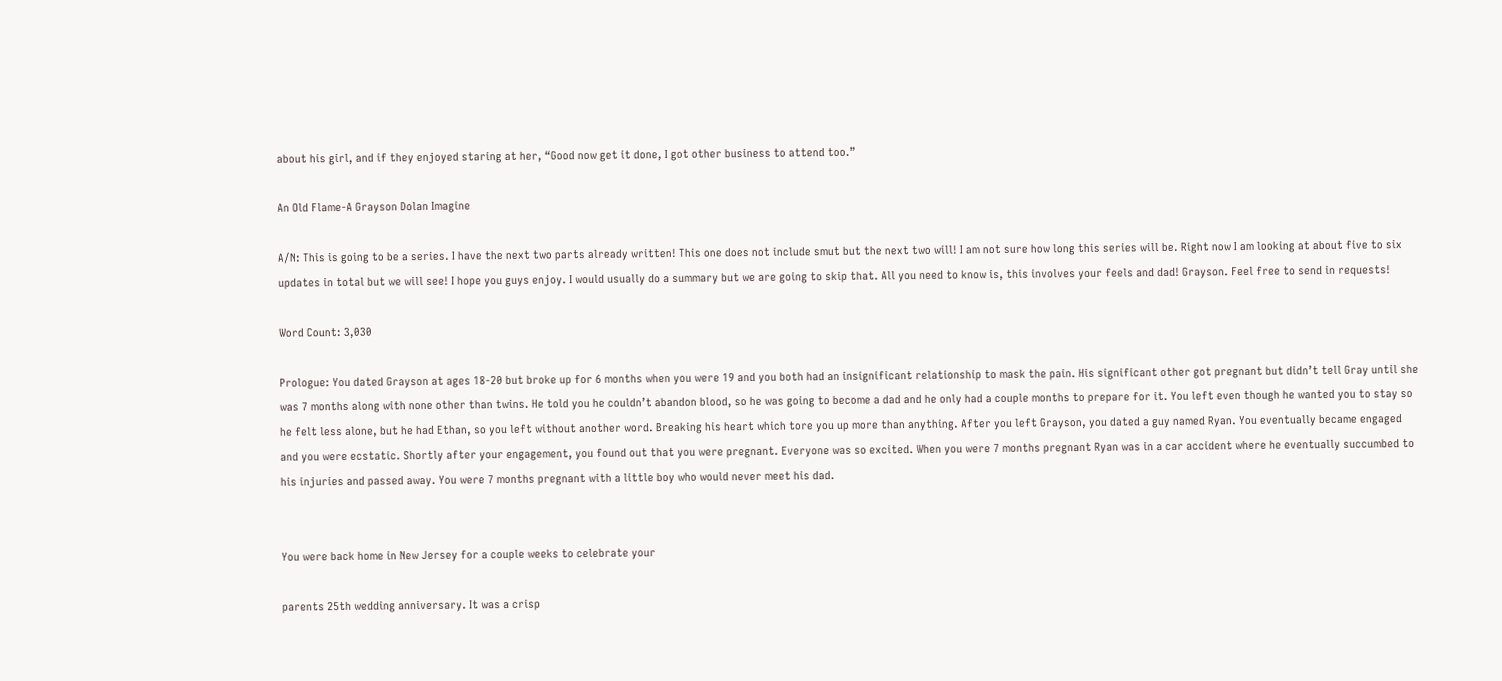about his girl, and if they enjoyed staring at her, “Good now get it done, I got other business to attend too.”

An Old Flame-A Grayson Dolan Imagine

A/N: This is going to be a series. I have the next two parts already written! This one does not include smut but the next two will! I am not sure how long this series will be. Right now I am looking at about five to six updates in total but we will see! I hope you guys enjoy. I would usually do a summary but we are going to skip that. All you need to know is, this involves your feels and dad! Grayson. Feel free to send in requests!

Word Count: 3,030

Prologue: You dated Grayson at ages 18-20 but broke up for 6 months when you were 19 and you both had an insignificant relationship to mask the pain. His significant other got pregnant but didn’t tell Gray until she was 7 months along with none other than twins. He told you he couldn’t abandon blood, so he was going to become a dad and he only had a couple months to prepare for it. You left even though he wanted you to stay so he felt less alone, but he had Ethan, so you left without another word. Breaking his heart which tore you up more than anything. After you left Grayson, you dated a guy named Ryan. You eventually became engaged and you were ecstatic. Shortly after your engagement, you found out that you were pregnant. Everyone was so excited. When you were 7 months pregnant Ryan was in a car accident where he eventually succumbed to his injuries and passed away. You were 7 months pregnant with a little boy who would never meet his dad.


You were back home in New Jersey for a couple weeks to celebrate your

parents 25th wedding anniversary. It was a crisp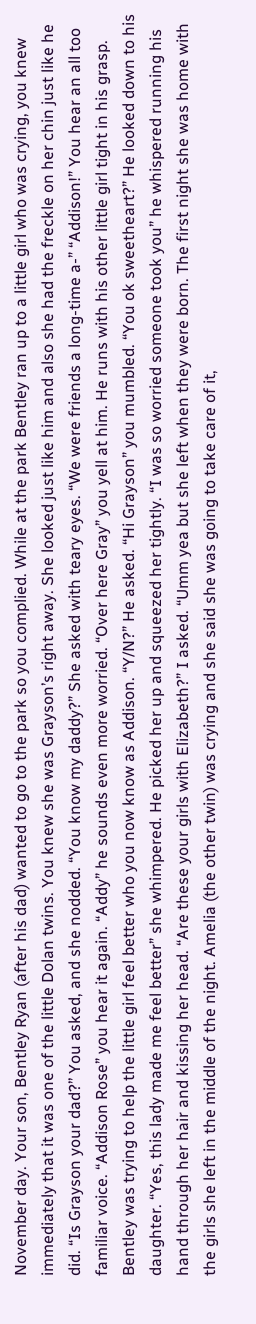November day. Your son, Bentley Ryan (after his dad) wanted to go to the park so you complied. While at the park Bentley ran up to a little girl who was crying, you knew immediately that it was one of the little Dolan twins. You knew she was Grayson’s right away. She looked just like him and also she had the freckle on her chin just like he did. “Is Grayson your dad?’’ You asked, and she nodded. “You know my daddy?” She asked with teary eyes. “We were friends a long-time a-” “Addison!” You hear an all too familiar voice. “Addison Rose” you hear it again. “Addy” he sounds even more worried. “Over here Gray” you yell at him. He runs with his other little girl tight in his grasp. Bentley was trying to help the little girl feel better who you now know as Addison. “Y/N?” He asked. “Hi Grayson” you mumbled. “You ok sweetheart?” He looked down to his daughter. “Yes, this lady made me feel better” she whimpered. He picked her up and squeezed her tightly. “I was so worried someone took you” he whispered running his hand through her hair and kissing her head. “Are these your girls with Elizabeth?” I asked. “Umm yea but she left when they were born. The first night she was home with the girls she left in the middle of the night. Amelia (the other twin) was crying and she said she was going to take care of it,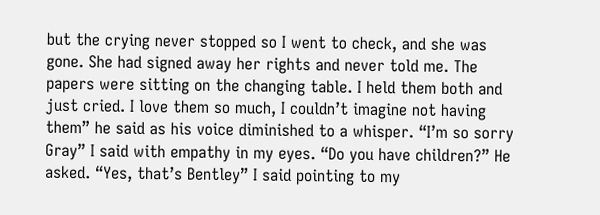but the crying never stopped so I went to check, and she was gone. She had signed away her rights and never told me. The papers were sitting on the changing table. I held them both and just cried. I love them so much, I couldn’t imagine not having them” he said as his voice diminished to a whisper. “I’m so sorry Gray” I said with empathy in my eyes. “Do you have children?” He asked. “Yes, that’s Bentley” I said pointing to my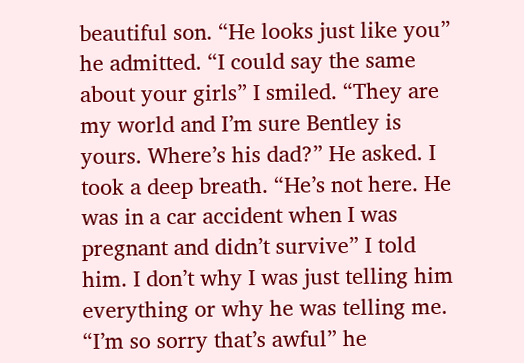beautiful son. “He looks just like you” he admitted. “I could say the same about your girls” I smiled. “They are my world and I’m sure Bentley is yours. Where’s his dad?” He asked. I took a deep breath. “He’s not here. He was in a car accident when I was pregnant and didn’t survive” I told him. I don’t why I was just telling him everything or why he was telling me. “I’m so sorry that’s awful” he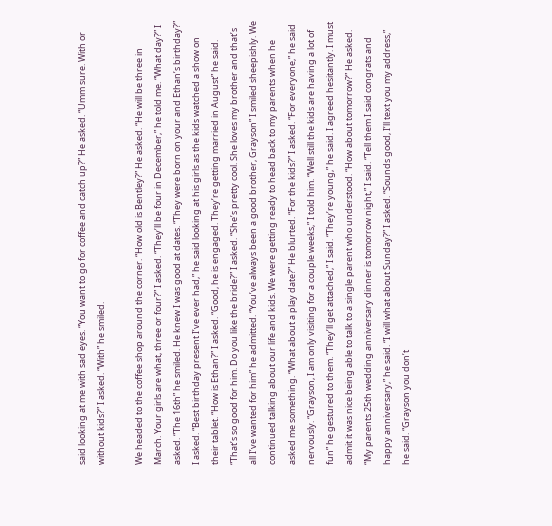said looking at me with sad eyes. “You want to go for coffee and catch up?” He asked. “Umm sure. With or without kids?” I asked. “With” he smiled.

We headed to the coffee shop around the corner. “How old is Bentley?” He asked. “He will be three in March. Your girls are what, three or four?” I asked. “They’ll be four in December,” he told me. “What day?” I asked. “The 16th” he smiled. He knew I was good at dates. “They were born on your and Ethan’s birthday?” I asked. “Best birthday present I’ve ever had,” he said looking at his girls as the kids watched a show on their tablet. “How is Ethan?” I asked. “Good, he is engaged. They’re getting married in August” he said. “That’s so good for him. Do you like the bride?” I asked. “She’s pretty cool. She loves my brother and that’s all I’ve wanted for him” he admitted. “You’ve always been a good brother, Grayson” I smiled sheepishly. We continued talking about our life and kids. We were getting ready to head back to my parents when he asked me something. “What about a play date?” He blurted. “For the kids?” I asked. “For everyone,” he said nervously. “Grayson, I am only visiting for a couple weeks,” I told him. “Well still the kids are having a lot of fun” he gestured to them. “They’ll get attached,” I said. “They’re young,” he said. I agreed hesitantly. I must admit it was nice being able to talk to a single parent who understood. “How about tomorrow?” He asked. “My parents 25th wedding anniversary dinner is tomorrow night,” I said. “Tell them I said congrats and happy anniversary,” he said. “I will what about Sunday?” I asked. “Sounds good, I’ll text you my address,” he said. “Grayson you don’t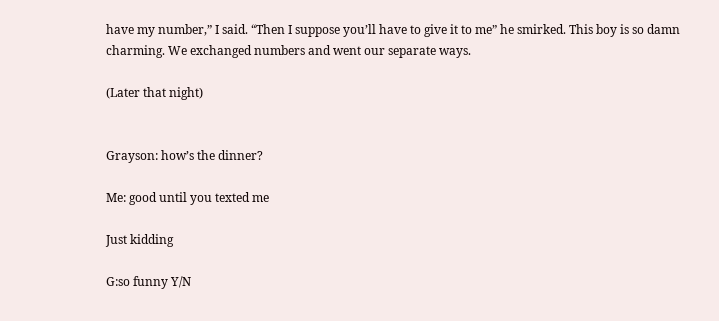have my number,” I said. “Then I suppose you’ll have to give it to me” he smirked. This boy is so damn charming. We exchanged numbers and went our separate ways.

(Later that night)


Grayson: how’s the dinner?

Me: good until you texted me

Just kidding

G:so funny Y/N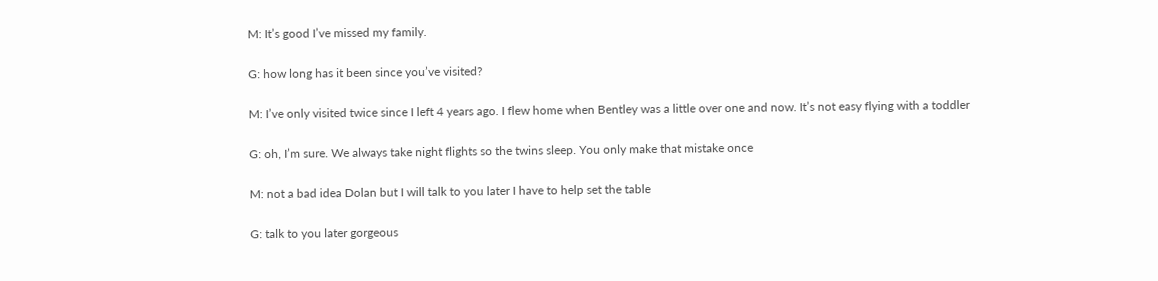M: It’s good I’ve missed my family.

G: how long has it been since you’ve visited?

M: I’ve only visited twice since I left 4 years ago. I flew home when Bentley was a little over one and now. It’s not easy flying with a toddler

G: oh, I’m sure. We always take night flights so the twins sleep. You only make that mistake once

M: not a bad idea Dolan but I will talk to you later I have to help set the table

G: talk to you later gorgeous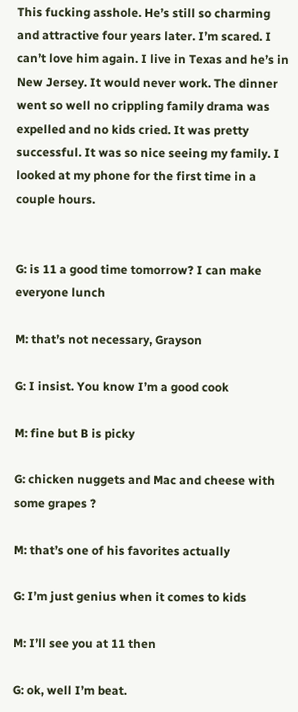This fucking asshole. He’s still so charming and attractive four years later. I’m scared. I can’t love him again. I live in Texas and he’s in New Jersey. It would never work. The dinner went so well no crippling family drama was expelled and no kids cried. It was pretty successful. It was so nice seeing my family. I looked at my phone for the first time in a couple hours.


G: is 11 a good time tomorrow? I can make everyone lunch

M: that’s not necessary, Grayson

G: I insist. You know I’m a good cook

M: fine but B is picky

G: chicken nuggets and Mac and cheese with some grapes ?

M: that’s one of his favorites actually

G: I’m just genius when it comes to kids

M: I’ll see you at 11 then

G: ok, well I’m beat.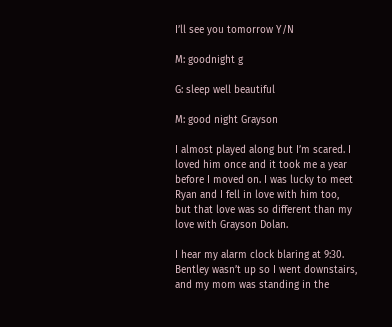I’ll see you tomorrow Y/N

M: goodnight g

G: sleep well beautiful

M: good night Grayson

I almost played along but I’m scared. I loved him once and it took me a year before I moved on. I was lucky to meet Ryan and I fell in love with him too, but that love was so different than my love with Grayson Dolan.

I hear my alarm clock blaring at 9:30. Bentley wasn’t up so I went downstairs, and my mom was standing in the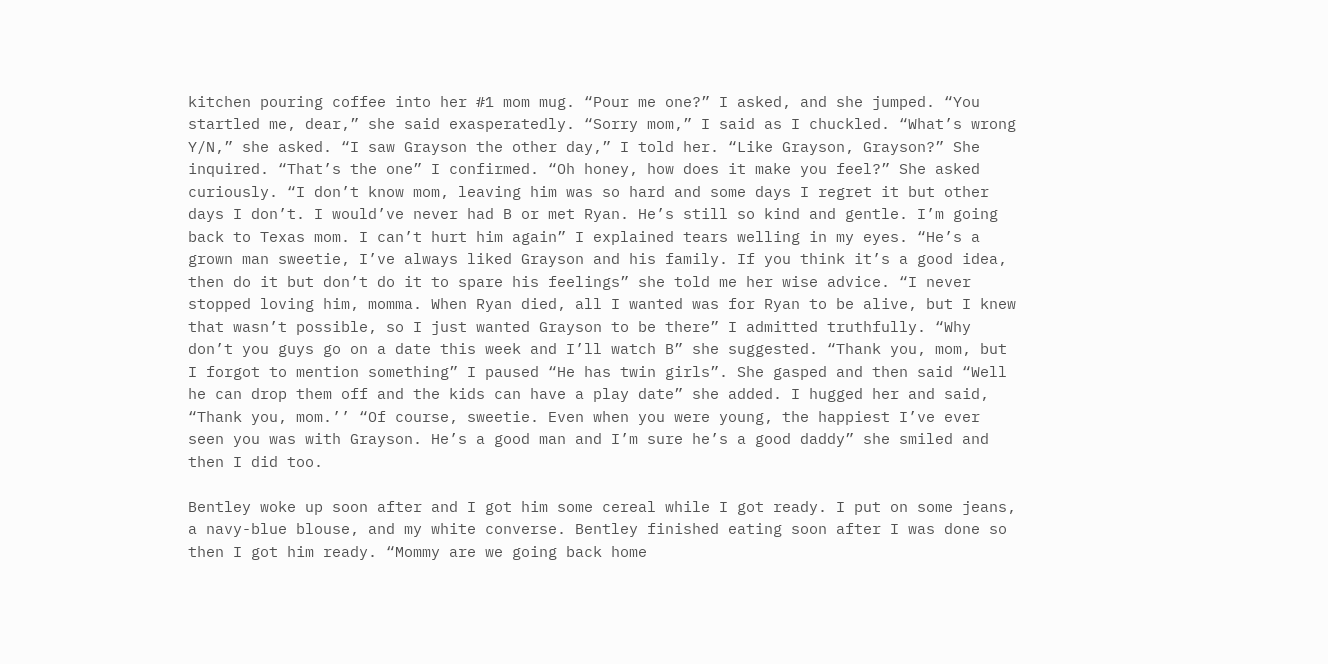kitchen pouring coffee into her #1 mom mug. “Pour me one?” I asked, and she jumped. “You startled me, dear,” she said exasperatedly. “Sorry mom,” I said as I chuckled. “What’s wrong Y/N,” she asked. “I saw Grayson the other day,” I told her. “Like Grayson, Grayson?” She inquired. “That’s the one” I confirmed. “Oh honey, how does it make you feel?” She asked curiously. “I don’t know mom, leaving him was so hard and some days I regret it but other days I don’t. I would’ve never had B or met Ryan. He’s still so kind and gentle. I’m going back to Texas mom. I can’t hurt him again” I explained tears welling in my eyes. “He’s a grown man sweetie, I’ve always liked Grayson and his family. If you think it’s a good idea, then do it but don’t do it to spare his feelings” she told me her wise advice. “I never stopped loving him, momma. When Ryan died, all I wanted was for Ryan to be alive, but I knew that wasn’t possible, so I just wanted Grayson to be there” I admitted truthfully. “Why don’t you guys go on a date this week and I’ll watch B” she suggested. “Thank you, mom, but I forgot to mention something” I paused “He has twin girls”. She gasped and then said “Well he can drop them off and the kids can have a play date” she added. I hugged her and said, “Thank you, mom.’’ “Of course, sweetie. Even when you were young, the happiest I’ve ever seen you was with Grayson. He’s a good man and I’m sure he’s a good daddy” she smiled and then I did too.

Bentley woke up soon after and I got him some cereal while I got ready. I put on some jeans, a navy-blue blouse, and my white converse. Bentley finished eating soon after I was done so then I got him ready. “Mommy are we going back home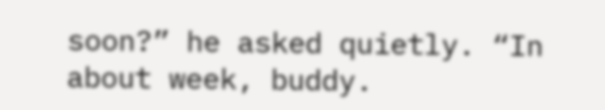soon?” he asked quietly. “In about week, buddy.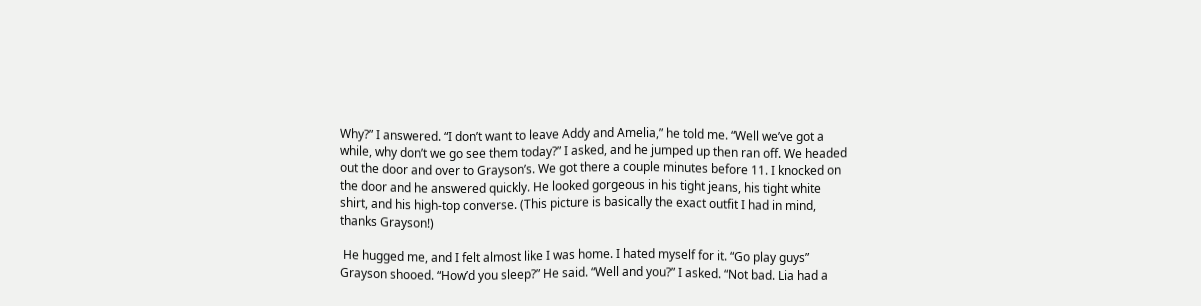Why?” I answered. “I don’t want to leave Addy and Amelia,” he told me. “Well we’ve got a while, why don’t we go see them today?” I asked, and he jumped up then ran off. We headed out the door and over to Grayson’s. We got there a couple minutes before 11. I knocked on the door and he answered quickly. He looked gorgeous in his tight jeans, his tight white shirt, and his high-top converse. (This picture is basically the exact outfit I had in mind, thanks Grayson!)

 He hugged me, and I felt almost like I was home. I hated myself for it. “Go play guys” Grayson shooed. “How’d you sleep?” He said. “Well and you?” I asked. “Not bad. Lia had a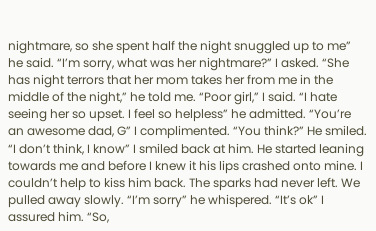nightmare, so she spent half the night snuggled up to me” he said. “I’m sorry, what was her nightmare?” I asked. “She has night terrors that her mom takes her from me in the middle of the night,” he told me. “Poor girl,” I said. “I hate seeing her so upset. I feel so helpless” he admitted. “You’re an awesome dad, G” I complimented. “You think?” He smiled. “I don’t think, I know” I smiled back at him. He started leaning towards me and before I knew it his lips crashed onto mine. I couldn’t help to kiss him back. The sparks had never left. We pulled away slowly. “I’m sorry” he whispered. “It’s ok” I assured him. “So,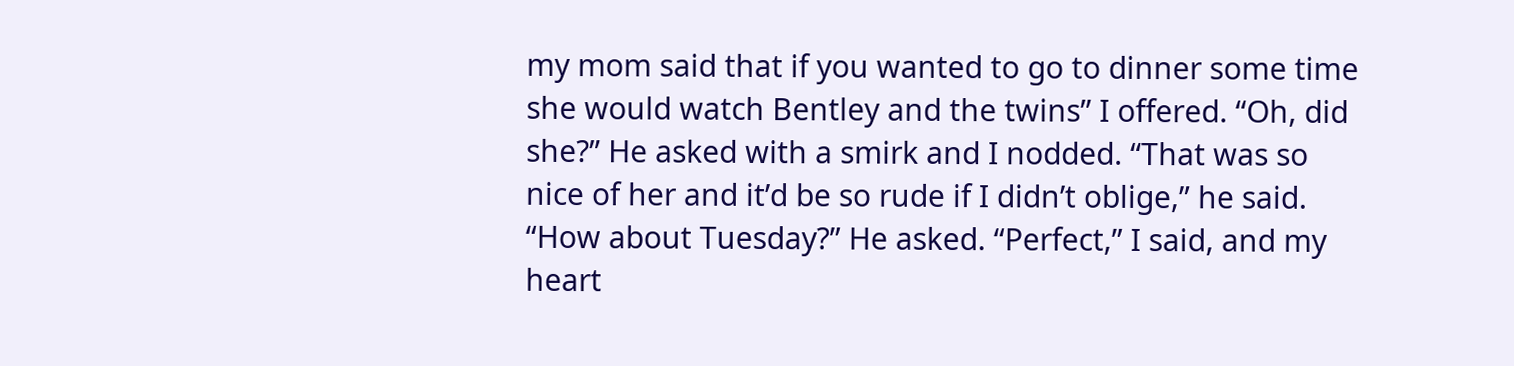my mom said that if you wanted to go to dinner some time she would watch Bentley and the twins” I offered. “Oh, did she?” He asked with a smirk and I nodded. “That was so nice of her and it’d be so rude if I didn’t oblige,” he said. “How about Tuesday?” He asked. “Perfect,” I said, and my heart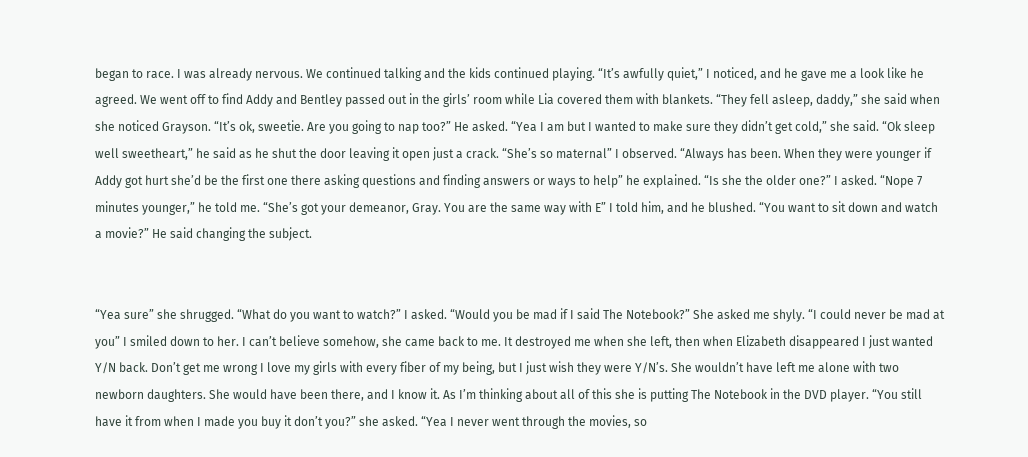began to race. I was already nervous. We continued talking and the kids continued playing. “It’s awfully quiet,” I noticed, and he gave me a look like he agreed. We went off to find Addy and Bentley passed out in the girls’ room while Lia covered them with blankets. “They fell asleep, daddy,” she said when she noticed Grayson. “It’s ok, sweetie. Are you going to nap too?” He asked. “Yea I am but I wanted to make sure they didn’t get cold,” she said. “Ok sleep well sweetheart,” he said as he shut the door leaving it open just a crack. “She’s so maternal” I observed. “Always has been. When they were younger if Addy got hurt she’d be the first one there asking questions and finding answers or ways to help” he explained. “Is she the older one?” I asked. “Nope 7 minutes younger,” he told me. “She’s got your demeanor, Gray. You are the same way with E” I told him, and he blushed. “You want to sit down and watch a movie?” He said changing the subject.


“Yea sure” she shrugged. “What do you want to watch?” I asked. “Would you be mad if I said The Notebook?” She asked me shyly. “I could never be mad at you” I smiled down to her. I can’t believe somehow, she came back to me. It destroyed me when she left, then when Elizabeth disappeared I just wanted Y/N back. Don’t get me wrong I love my girls with every fiber of my being, but I just wish they were Y/N’s. She wouldn’t have left me alone with two newborn daughters. She would have been there, and I know it. As I’m thinking about all of this she is putting The Notebook in the DVD player. “You still have it from when I made you buy it don’t you?” she asked. “Yea I never went through the movies, so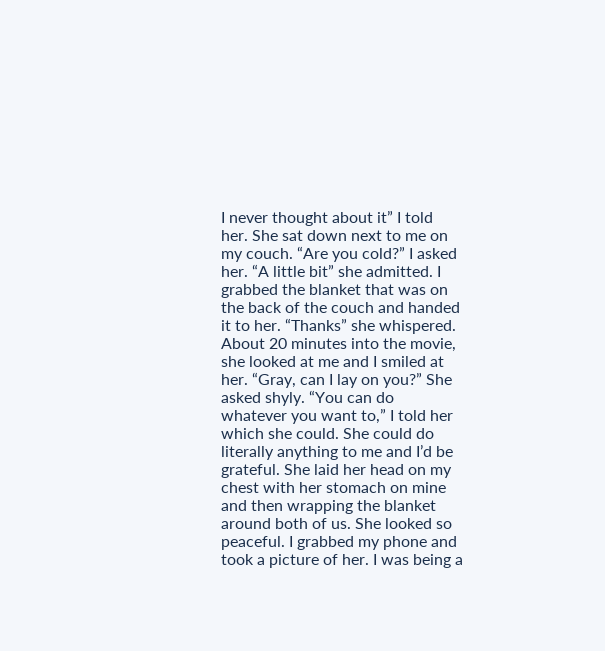I never thought about it” I told her. She sat down next to me on my couch. “Are you cold?” I asked her. “A little bit” she admitted. I grabbed the blanket that was on the back of the couch and handed it to her. “Thanks” she whispered. About 20 minutes into the movie, she looked at me and I smiled at her. “Gray, can I lay on you?” She asked shyly. “You can do whatever you want to,” I told her which she could. She could do literally anything to me and I’d be grateful. She laid her head on my chest with her stomach on mine and then wrapping the blanket around both of us. She looked so peaceful. I grabbed my phone and took a picture of her. I was being a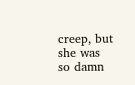creep, but she was so damn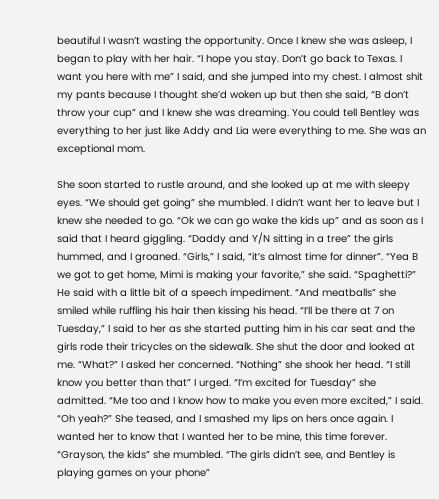beautiful I wasn’t wasting the opportunity. Once I knew she was asleep, I began to play with her hair. “I hope you stay. Don’t go back to Texas. I want you here with me” I said, and she jumped into my chest. I almost shit my pants because I thought she’d woken up but then she said, “B don’t throw your cup” and I knew she was dreaming. You could tell Bentley was everything to her just like Addy and Lia were everything to me. She was an exceptional mom.

She soon started to rustle around, and she looked up at me with sleepy eyes. “We should get going” she mumbled. I didn’t want her to leave but I knew she needed to go. “Ok we can go wake the kids up” and as soon as I said that I heard giggling. “Daddy and Y/N sitting in a tree” the girls hummed, and I groaned. “Girls,” I said, “it’s almost time for dinner”. “Yea B we got to get home, Mimi is making your favorite,” she said. “Spaghetti?” He said with a little bit of a speech impediment. “And meatballs” she smiled while ruffling his hair then kissing his head. “I’ll be there at 7 on Tuesday,” I said to her as she started putting him in his car seat and the girls rode their tricycles on the sidewalk. She shut the door and looked at me. “What?” I asked her concerned. “Nothing” she shook her head. “I still know you better than that” I urged. “I’m excited for Tuesday” she admitted. “Me too and I know how to make you even more excited,” I said. “Oh yeah?” She teased, and I smashed my lips on hers once again. I wanted her to know that I wanted her to be mine, this time forever. “Grayson, the kids” she mumbled. “The girls didn’t see, and Bentley is playing games on your phone”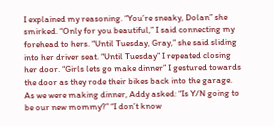I explained my reasoning. “You’re sneaky, Dolan” she smirked. “Only for you beautiful,” I said connecting my forehead to hers. “Until Tuesday, Gray,” she said sliding into her driver seat. “Until Tuesday” I repeated closing her door. “Girls lets go make dinner” I gestured towards the door as they rode their bikes back into the garage. As we were making dinner, Addy asked: “Is Y/N going to be our new mommy?” “I don’t know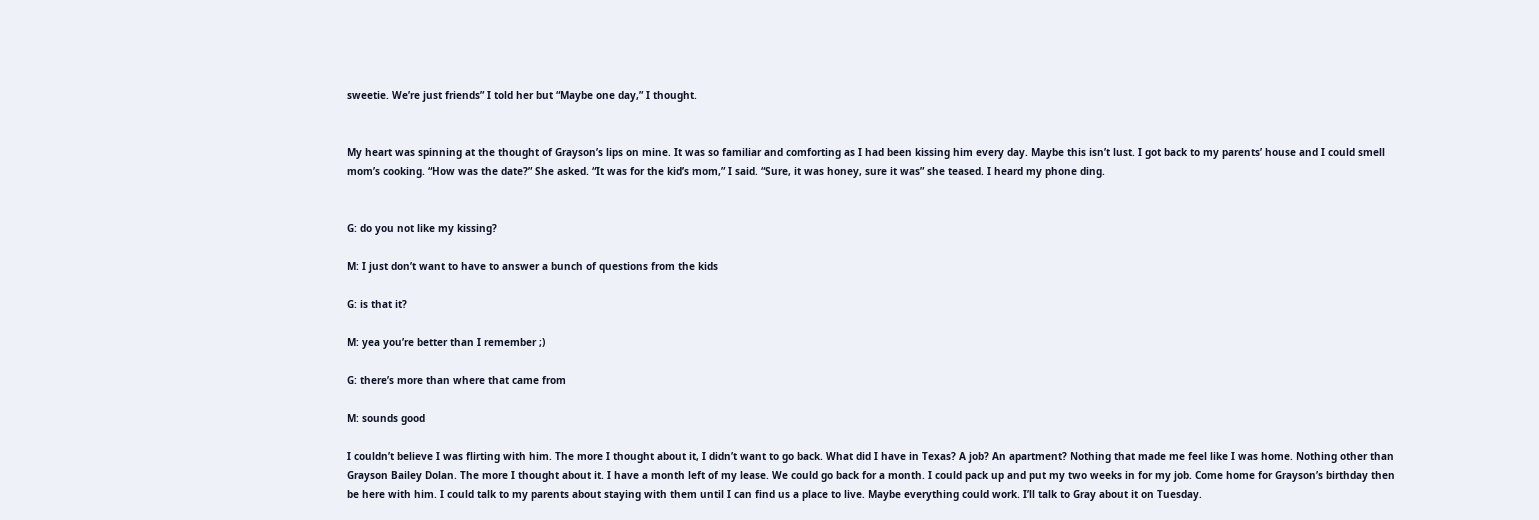sweetie. We’re just friends” I told her but “Maybe one day,” I thought.


My heart was spinning at the thought of Grayson’s lips on mine. It was so familiar and comforting as I had been kissing him every day. Maybe this isn’t lust. I got back to my parents’ house and I could smell mom’s cooking. “How was the date?” She asked. “It was for the kid’s mom,” I said. “Sure, it was honey, sure it was” she teased. I heard my phone ding.


G: do you not like my kissing?

M: I just don’t want to have to answer a bunch of questions from the kids

G: is that it?

M: yea you’re better than I remember ;)

G: there’s more than where that came from

M: sounds good

I couldn’t believe I was flirting with him. The more I thought about it, I didn’t want to go back. What did I have in Texas? A job? An apartment? Nothing that made me feel like I was home. Nothing other than Grayson Bailey Dolan. The more I thought about it. I have a month left of my lease. We could go back for a month. I could pack up and put my two weeks in for my job. Come home for Grayson’s birthday then be here with him. I could talk to my parents about staying with them until I can find us a place to live. Maybe everything could work. I’ll talk to Gray about it on Tuesday.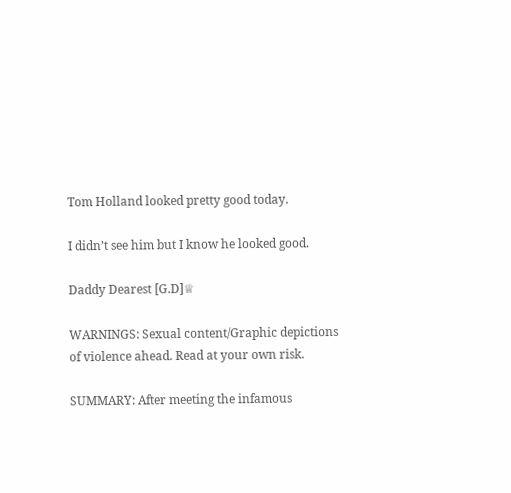Tom Holland looked pretty good today.

I didn’t see him but I know he looked good.

Daddy Dearest [G.D]♕

WARNINGS: Sexual content/Graphic depictions of violence ahead. Read at your own risk.

SUMMARY: After meeting the infamous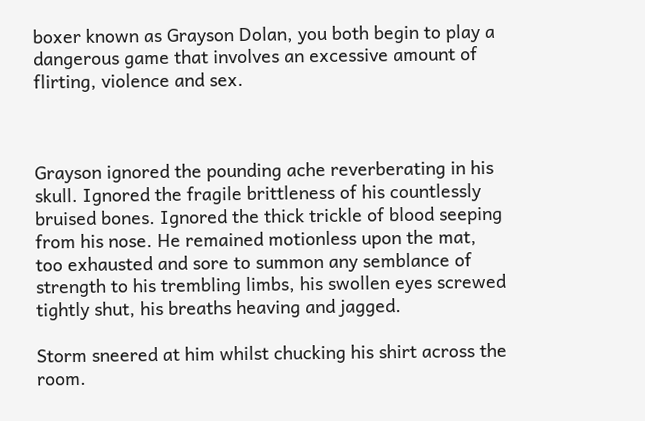boxer known as Grayson Dolan, you both begin to play a dangerous game that involves an excessive amount of flirting, violence and sex.



Grayson ignored the pounding ache reverberating in his skull. Ignored the fragile brittleness of his countlessly bruised bones. Ignored the thick trickle of blood seeping from his nose. He remained motionless upon the mat, too exhausted and sore to summon any semblance of strength to his trembling limbs, his swollen eyes screwed tightly shut, his breaths heaving and jagged.

Storm sneered at him whilst chucking his shirt across the room.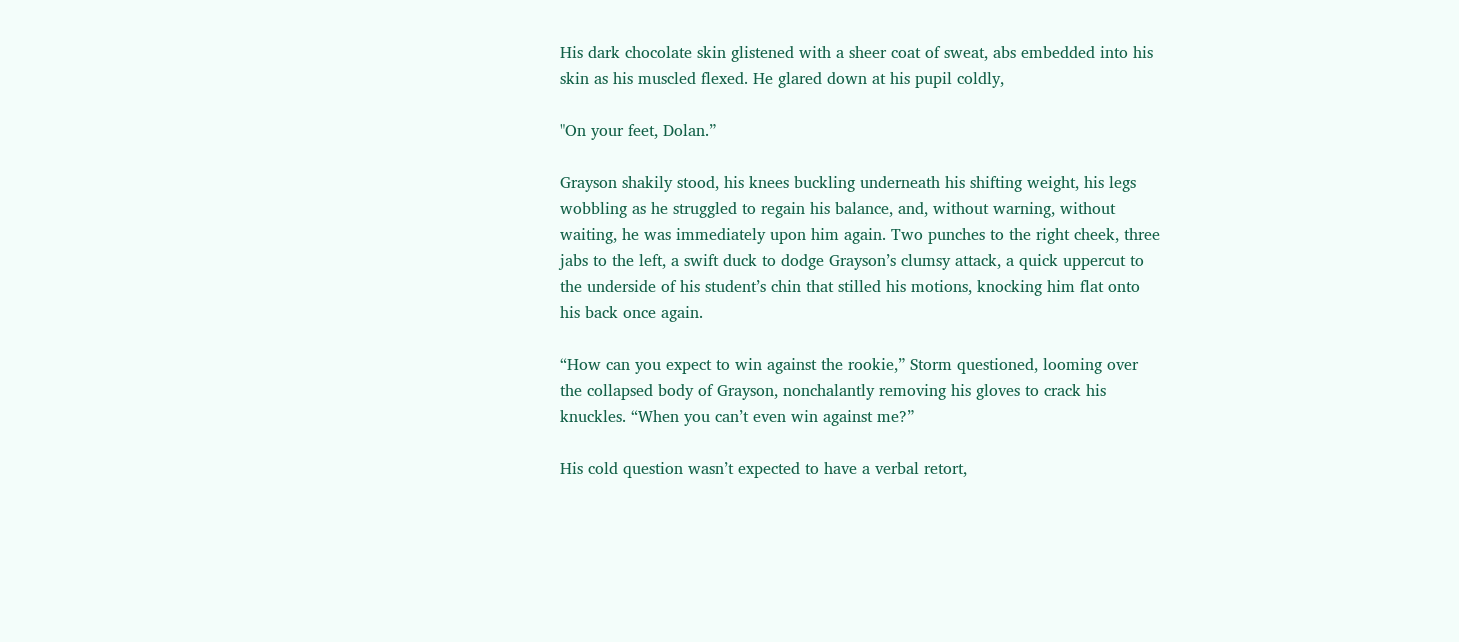His dark chocolate skin glistened with a sheer coat of sweat, abs embedded into his skin as his muscled flexed. He glared down at his pupil coldly,

"On your feet, Dolan.”

Grayson shakily stood, his knees buckling underneath his shifting weight, his legs wobbling as he struggled to regain his balance, and, without warning, without waiting, he was immediately upon him again. Two punches to the right cheek, three jabs to the left, a swift duck to dodge Grayson’s clumsy attack, a quick uppercut to the underside of his student’s chin that stilled his motions, knocking him flat onto his back once again.

“How can you expect to win against the rookie,” Storm questioned, looming over the collapsed body of Grayson, nonchalantly removing his gloves to crack his knuckles. “When you can’t even win against me?”

His cold question wasn’t expected to have a verbal retort,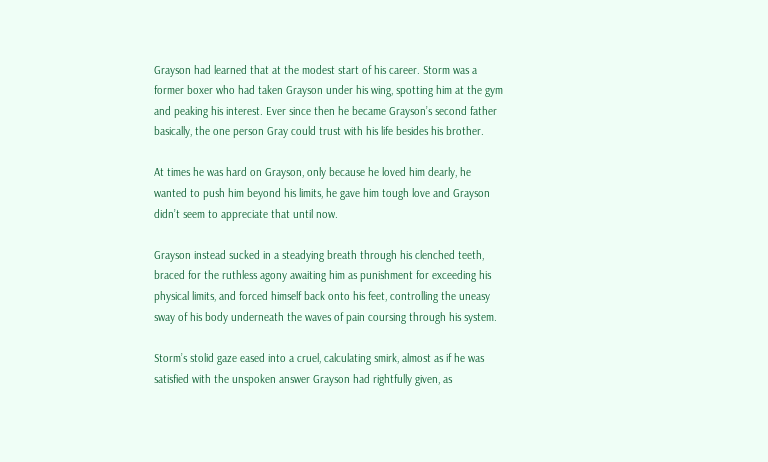Grayson had learned that at the modest start of his career. Storm was a former boxer who had taken Grayson under his wing, spotting him at the gym and peaking his interest. Ever since then he became Grayson’s second father basically, the one person Gray could trust with his life besides his brother.

At times he was hard on Grayson, only because he loved him dearly, he wanted to push him beyond his limits, he gave him tough love and Grayson didn’t seem to appreciate that until now.

Grayson instead sucked in a steadying breath through his clenched teeth, braced for the ruthless agony awaiting him as punishment for exceeding his physical limits, and forced himself back onto his feet, controlling the uneasy sway of his body underneath the waves of pain coursing through his system.

Storm’s stolid gaze eased into a cruel, calculating smirk, almost as if he was satisfied with the unspoken answer Grayson had rightfully given, as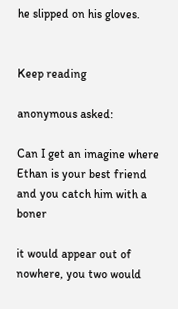he slipped on his gloves.


Keep reading

anonymous asked:

Can I get an imagine where Ethan is your best friend and you catch him with a boner

it would appear out of nowhere, you two would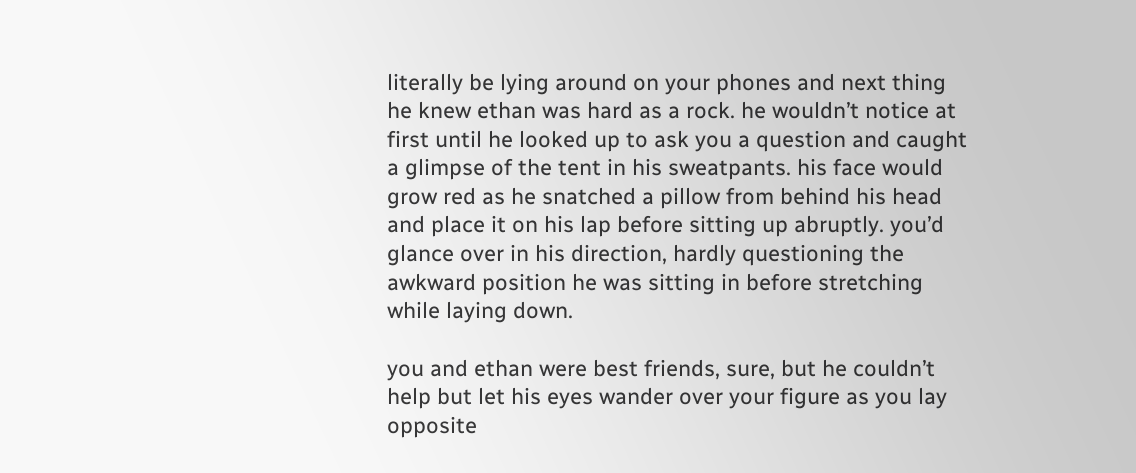literally be lying around on your phones and next thing he knew ethan was hard as a rock. he wouldn’t notice at first until he looked up to ask you a question and caught a glimpse of the tent in his sweatpants. his face would grow red as he snatched a pillow from behind his head and place it on his lap before sitting up abruptly. you’d glance over in his direction, hardly questioning the awkward position he was sitting in before stretching while laying down.

you and ethan were best friends, sure, but he couldn’t help but let his eyes wander over your figure as you lay opposite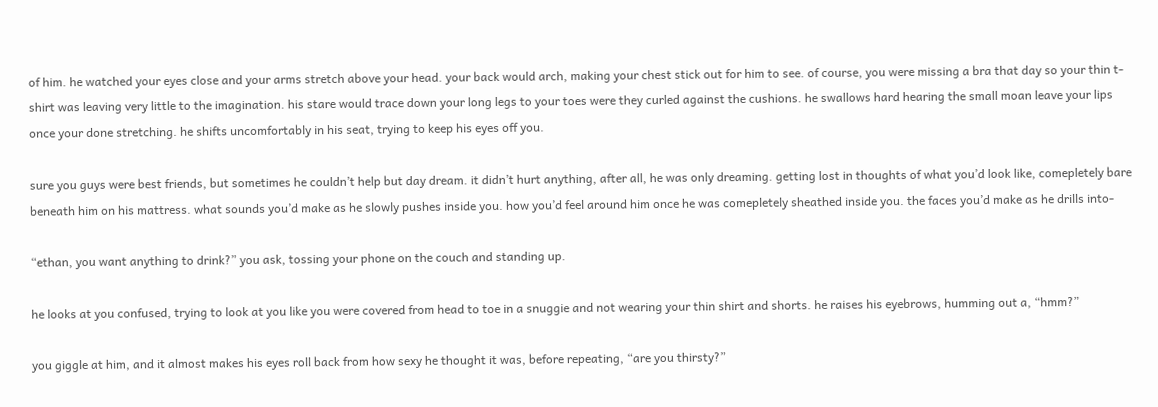of him. he watched your eyes close and your arms stretch above your head. your back would arch, making your chest stick out for him to see. of course, you were missing a bra that day so your thin t-shirt was leaving very little to the imagination. his stare would trace down your long legs to your toes were they curled against the cushions. he swallows hard hearing the small moan leave your lips once your done stretching. he shifts uncomfortably in his seat, trying to keep his eyes off you.

sure you guys were best friends, but sometimes he couldn’t help but day dream. it didn’t hurt anything, after all, he was only dreaming. getting lost in thoughts of what you’d look like, comepletely bare beneath him on his mattress. what sounds you’d make as he slowly pushes inside you. how you’d feel around him once he was comepletely sheathed inside you. the faces you’d make as he drills into-

“ethan, you want anything to drink?” you ask, tossing your phone on the couch and standing up.

he looks at you confused, trying to look at you like you were covered from head to toe in a snuggie and not wearing your thin shirt and shorts. he raises his eyebrows, humming out a, “hmm?”

you giggle at him, and it almost makes his eyes roll back from how sexy he thought it was, before repeating, “are you thirsty?”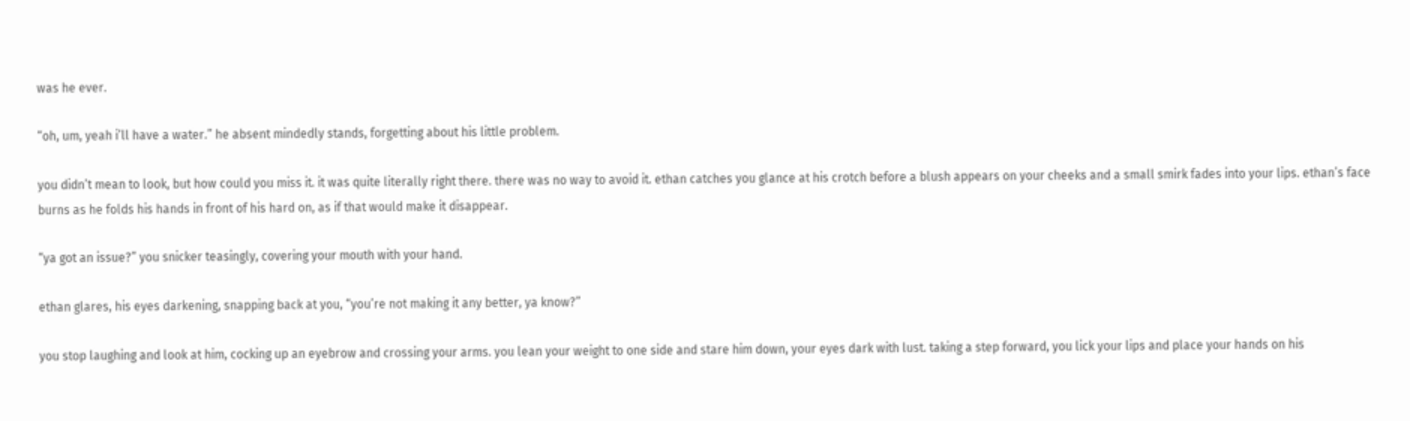was he ever.

“oh, um, yeah i’ll have a water.” he absent mindedly stands, forgetting about his little problem.

you didn’t mean to look, but how could you miss it. it was quite literally right there. there was no way to avoid it. ethan catches you glance at his crotch before a blush appears on your cheeks and a small smirk fades into your lips. ethan’s face burns as he folds his hands in front of his hard on, as if that would make it disappear.

“ya got an issue?” you snicker teasingly, covering your mouth with your hand.

ethan glares, his eyes darkening, snapping back at you, “you’re not making it any better, ya know?”

you stop laughing and look at him, cocking up an eyebrow and crossing your arms. you lean your weight to one side and stare him down, your eyes dark with lust. taking a step forward, you lick your lips and place your hands on his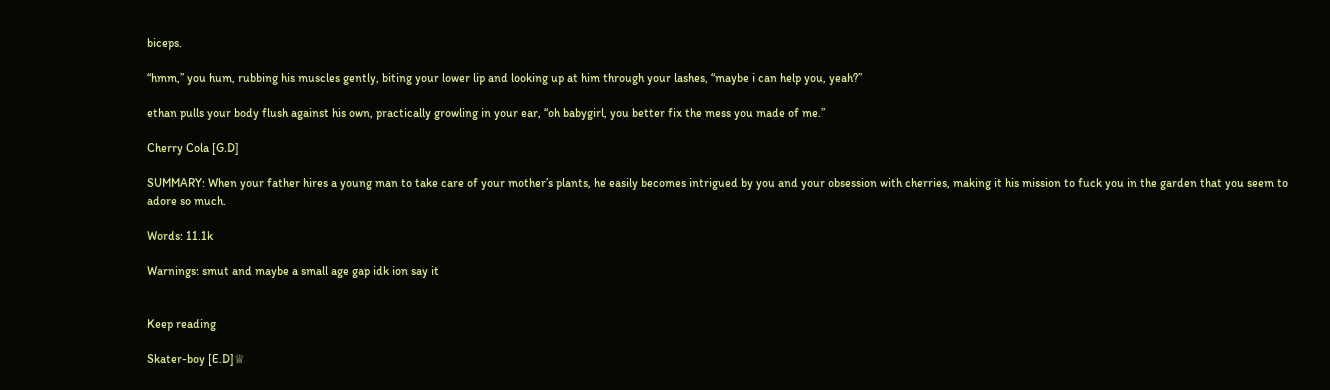biceps.

“hmm,” you hum, rubbing his muscles gently, biting your lower lip and looking up at him through your lashes, “maybe i can help you, yeah?”

ethan pulls your body flush against his own, practically growling in your ear, “oh babygirl, you better fix the mess you made of me.”

Cherry Cola [G.D]

SUMMARY: When your father hires a young man to take care of your mother’s plants, he easily becomes intrigued by you and your obsession with cherries, making it his mission to fuck you in the garden that you seem to adore so much.

Words: 11.1k

Warnings: smut and maybe a small age gap idk ion say it


Keep reading

Skater-boy [E.D]♕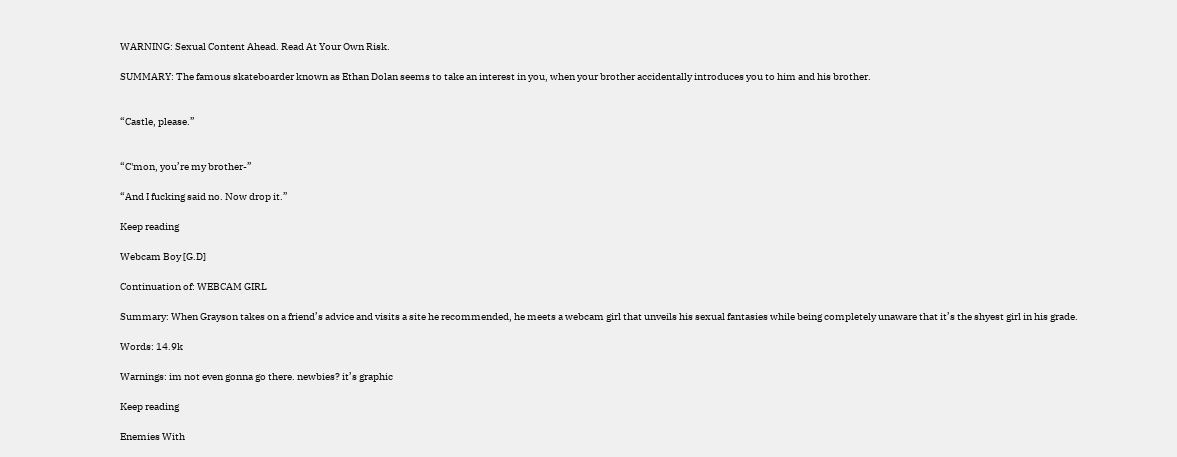WARNING: Sexual Content Ahead. Read At Your Own Risk.

SUMMARY: The famous skateboarder known as Ethan Dolan seems to take an interest in you, when your brother accidentally introduces you to him and his brother.


“Castle, please.”


“C'mon, you’re my brother-”

“And I fucking said no. Now drop it.”

Keep reading

Webcam Boy [G.D]

Continuation of: WEBCAM GIRL

Summary: When Grayson takes on a friend’s advice and visits a site he recommended, he meets a webcam girl that unveils his sexual fantasies while being completely unaware that it’s the shyest girl in his grade.

Words: 14.9k

Warnings: im not even gonna go there. newbies? it’s graphic

Keep reading

Enemies With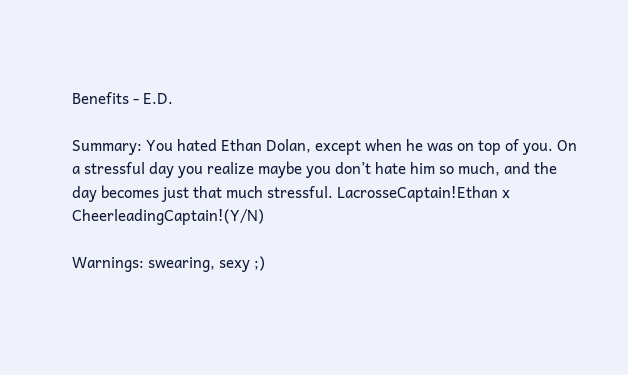Benefits - E.D.

Summary: You hated Ethan Dolan, except when he was on top of you. On a stressful day you realize maybe you don’t hate him so much, and the day becomes just that much stressful. LacrosseCaptain!Ethan x CheerleadingCaptain!(Y/N)

Warnings: swearing, sexy ;)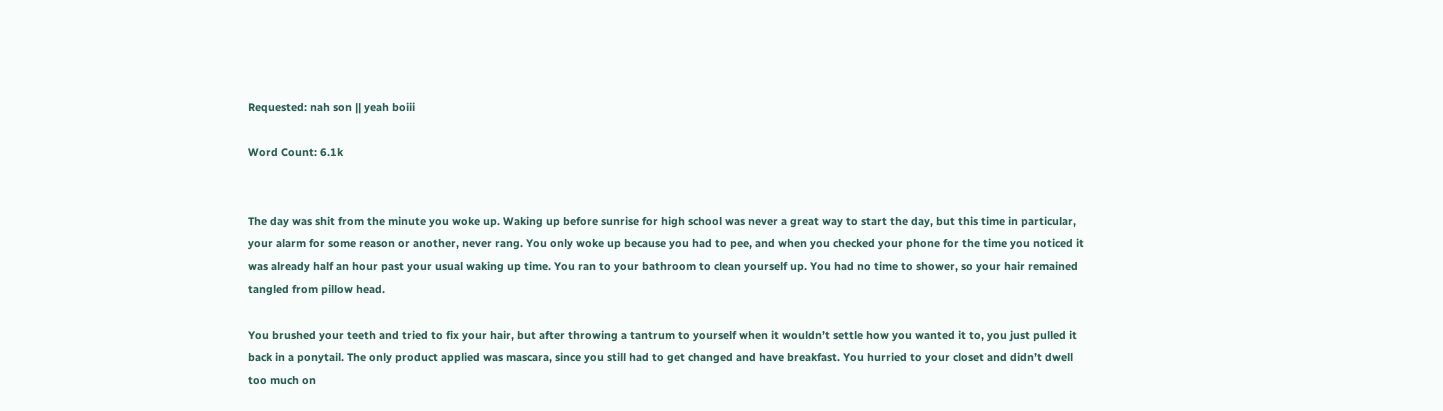Requested: nah son || yeah boiii

Word Count: 6.1k


The day was shit from the minute you woke up. Waking up before sunrise for high school was never a great way to start the day, but this time in particular, your alarm for some reason or another, never rang. You only woke up because you had to pee, and when you checked your phone for the time you noticed it was already half an hour past your usual waking up time. You ran to your bathroom to clean yourself up. You had no time to shower, so your hair remained tangled from pillow head.

You brushed your teeth and tried to fix your hair, but after throwing a tantrum to yourself when it wouldn’t settle how you wanted it to, you just pulled it back in a ponytail. The only product applied was mascara, since you still had to get changed and have breakfast. You hurried to your closet and didn’t dwell too much on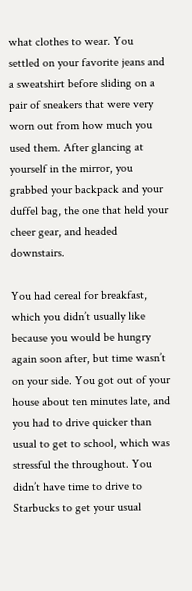what clothes to wear. You settled on your favorite jeans and a sweatshirt before sliding on a pair of sneakers that were very worn out from how much you used them. After glancing at yourself in the mirror, you grabbed your backpack and your duffel bag, the one that held your cheer gear, and headed downstairs.

You had cereal for breakfast, which you didn’t usually like because you would be hungry again soon after, but time wasn’t on your side. You got out of your house about ten minutes late, and you had to drive quicker than usual to get to school, which was stressful the throughout. You didn’t have time to drive to Starbucks to get your usual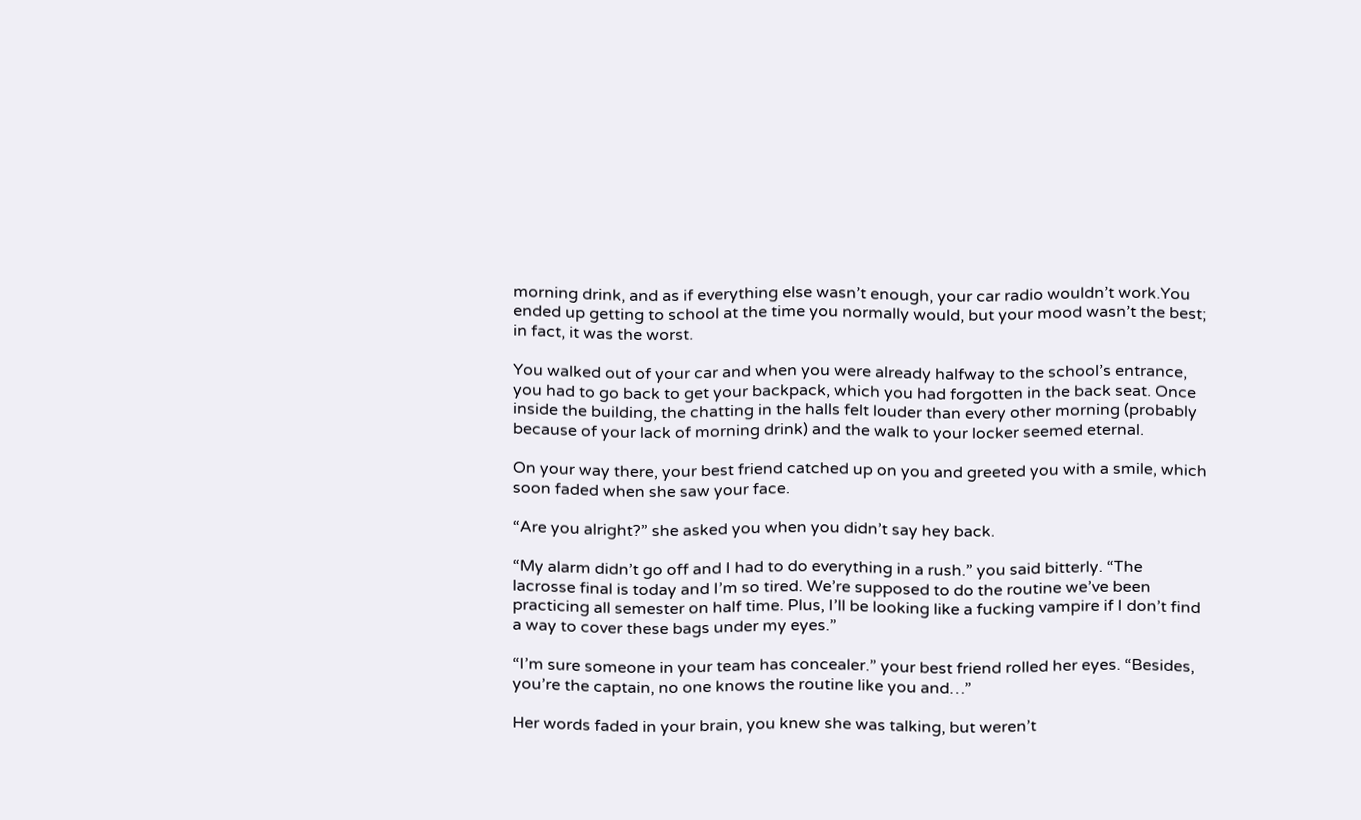morning drink, and as if everything else wasn’t enough, your car radio wouldn’t work.You ended up getting to school at the time you normally would, but your mood wasn’t the best; in fact, it was the worst.

You walked out of your car and when you were already halfway to the school’s entrance, you had to go back to get your backpack, which you had forgotten in the back seat. Once inside the building, the chatting in the halls felt louder than every other morning (probably because of your lack of morning drink) and the walk to your locker seemed eternal.

On your way there, your best friend catched up on you and greeted you with a smile, which soon faded when she saw your face.

“Are you alright?” she asked you when you didn’t say hey back.

“My alarm didn’t go off and I had to do everything in a rush.” you said bitterly. “The lacrosse final is today and I’m so tired. We’re supposed to do the routine we’ve been practicing all semester on half time. Plus, I’ll be looking like a fucking vampire if I don’t find a way to cover these bags under my eyes.”

“I’m sure someone in your team has concealer.” your best friend rolled her eyes. “Besides, you’re the captain, no one knows the routine like you and…”

Her words faded in your brain, you knew she was talking, but weren’t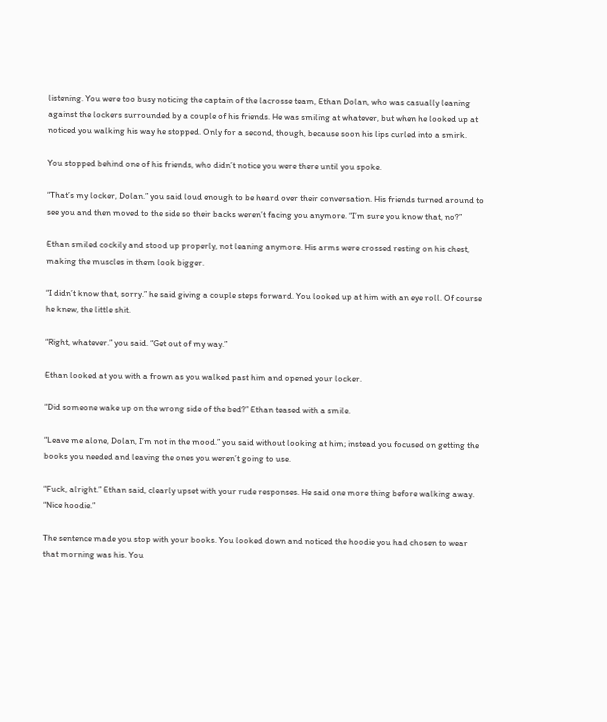listening. You were too busy noticing the captain of the lacrosse team, Ethan Dolan, who was casually leaning against the lockers surrounded by a couple of his friends. He was smiling at whatever, but when he looked up at noticed you walking his way he stopped. Only for a second, though, because soon his lips curled into a smirk.

You stopped behind one of his friends, who didn’t notice you were there until you spoke.

“That’s my locker, Dolan.” you said loud enough to be heard over their conversation. His friends turned around to see you and then moved to the side so their backs weren’t facing you anymore. “I’m sure you know that, no?”

Ethan smiled cockily and stood up properly, not leaning anymore. His arms were crossed resting on his chest, making the muscles in them look bigger.

“I didn’t know that, sorry.” he said giving a couple steps forward. You looked up at him with an eye roll. Of course he knew, the little shit.

“Right, whatever.” you said. “Get out of my way.”

Ethan looked at you with a frown as you walked past him and opened your locker.

“Did someone wake up on the wrong side of the bed?” Ethan teased with a smile.

“Leave me alone, Dolan, I’m not in the mood.” you said without looking at him; instead you focused on getting the books you needed and leaving the ones you weren’t going to use.

“Fuck, alright.” Ethan said, clearly upset with your rude responses. He said one more thing before walking away. “Nice hoodie.”

The sentence made you stop with your books. You looked down and noticed the hoodie you had chosen to wear that morning was his. You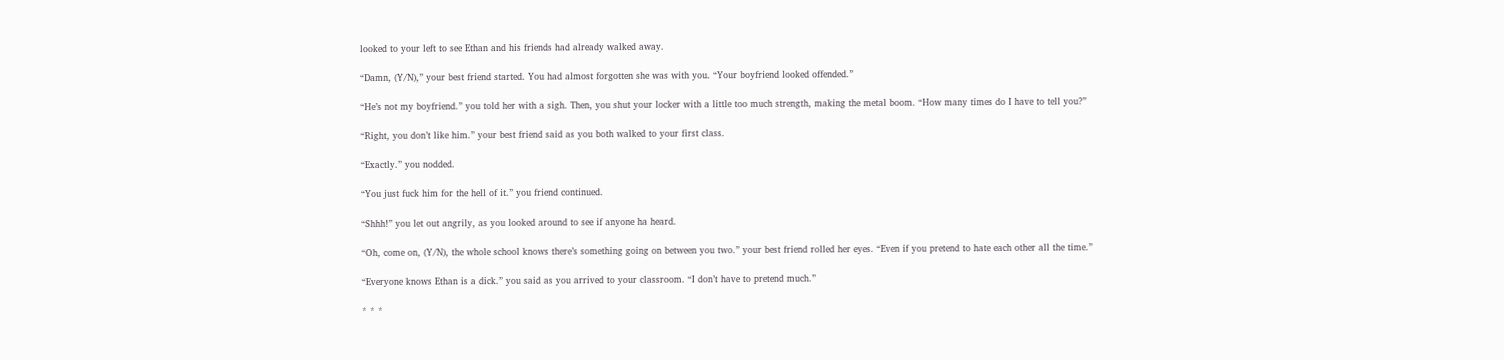looked to your left to see Ethan and his friends had already walked away.

“Damn, (Y/N),” your best friend started. You had almost forgotten she was with you. “Your boyfriend looked offended.”

“He’s not my boyfriend.” you told her with a sigh. Then, you shut your locker with a little too much strength, making the metal boom. “How many times do I have to tell you?”

“Right, you don’t like him.” your best friend said as you both walked to your first class.

“Exactly.” you nodded.

“You just fuck him for the hell of it.” you friend continued.

“Shhh!” you let out angrily, as you looked around to see if anyone ha heard.

“Oh, come on, (Y/N), the whole school knows there’s something going on between you two.” your best friend rolled her eyes. “Even if you pretend to hate each other all the time.”

“Everyone knows Ethan is a dick.” you said as you arrived to your classroom. “I don’t have to pretend much.”

* * *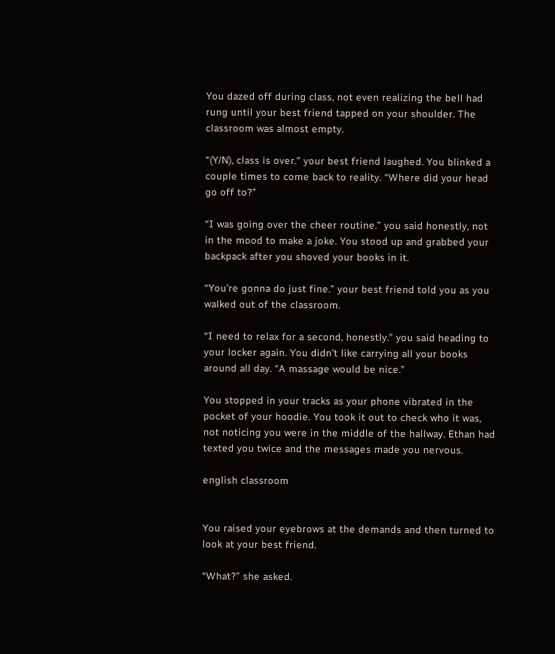You dazed off during class, not even realizing the bell had rung until your best friend tapped on your shoulder. The classroom was almost empty.

“(Y/N), class is over.” your best friend laughed. You blinked a couple times to come back to reality. “Where did your head go off to?”

“I was going over the cheer routine.” you said honestly, not in the mood to make a joke. You stood up and grabbed your backpack after you shoved your books in it.

“You’re gonna do just fine.” your best friend told you as you walked out of the classroom.

“I need to relax for a second, honestly.” you said heading to your locker again. You didn’t like carrying all your books around all day. “A massage would be nice.”

You stopped in your tracks as your phone vibrated in the pocket of your hoodie. You took it out to check who it was, not noticing you were in the middle of the hallway. Ethan had texted you twice and the messages made you nervous.

english classroom


You raised your eyebrows at the demands and then turned to look at your best friend.

“What?” she asked.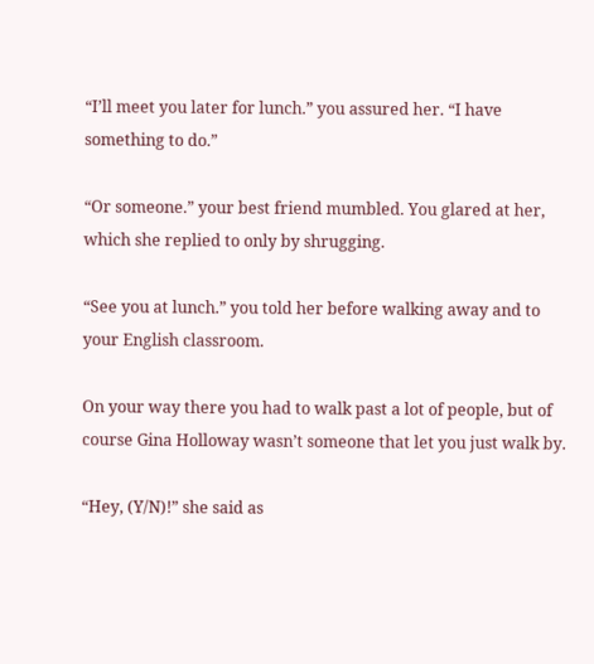“I’ll meet you later for lunch.” you assured her. “I have something to do.”

“Or someone.” your best friend mumbled. You glared at her, which she replied to only by shrugging.

“See you at lunch.” you told her before walking away and to your English classroom.

On your way there you had to walk past a lot of people, but of course Gina Holloway wasn’t someone that let you just walk by.

“Hey, (Y/N)!” she said as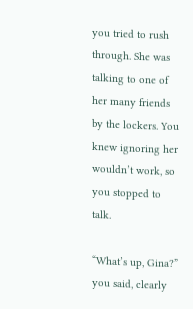you tried to rush through. She was talking to one of her many friends by the lockers. You knew ignoring her wouldn’t work, so you stopped to talk.

“What’s up, Gina?” you said, clearly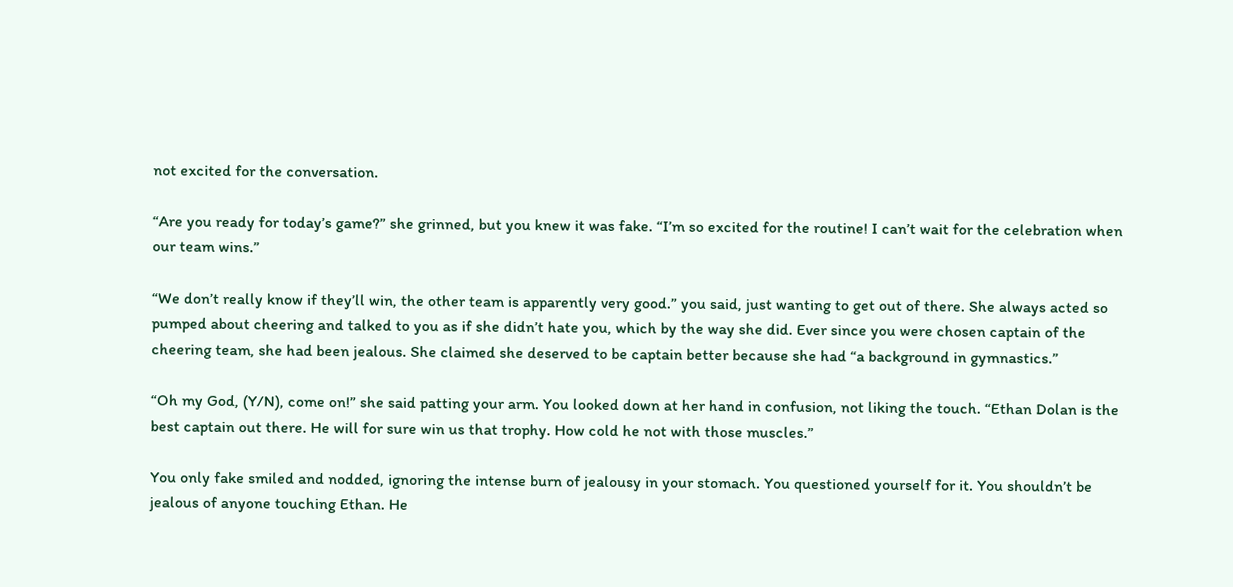not excited for the conversation.

“Are you ready for today’s game?” she grinned, but you knew it was fake. “I’m so excited for the routine! I can’t wait for the celebration when our team wins.”

“We don’t really know if they’ll win, the other team is apparently very good.” you said, just wanting to get out of there. She always acted so pumped about cheering and talked to you as if she didn’t hate you, which by the way she did. Ever since you were chosen captain of the cheering team, she had been jealous. She claimed she deserved to be captain better because she had “a background in gymnastics.”

“Oh my God, (Y/N), come on!” she said patting your arm. You looked down at her hand in confusion, not liking the touch. “Ethan Dolan is the best captain out there. He will for sure win us that trophy. How cold he not with those muscles.”

You only fake smiled and nodded, ignoring the intense burn of jealousy in your stomach. You questioned yourself for it. You shouldn’t be jealous of anyone touching Ethan. He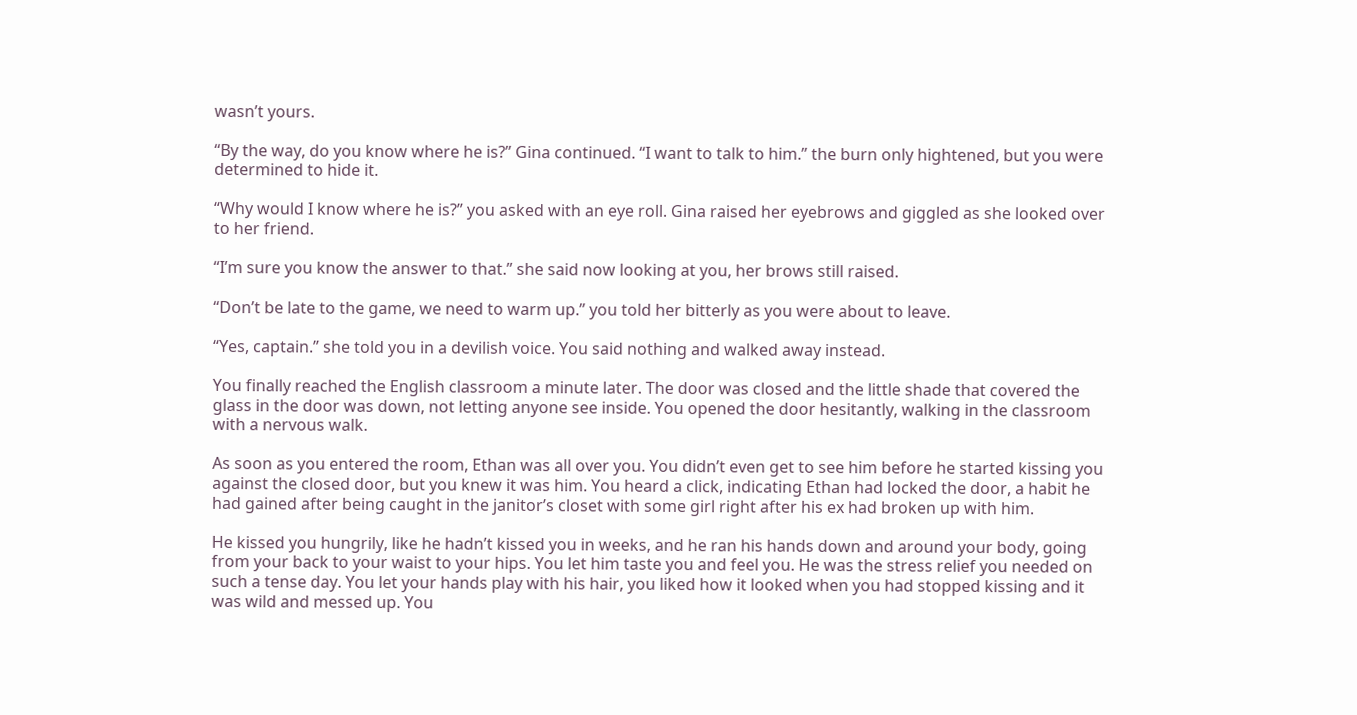wasn’t yours.

“By the way, do you know where he is?” Gina continued. “I want to talk to him.” the burn only hightened, but you were determined to hide it.

“Why would I know where he is?” you asked with an eye roll. Gina raised her eyebrows and giggled as she looked over to her friend.

“I’m sure you know the answer to that.” she said now looking at you, her brows still raised.

“Don’t be late to the game, we need to warm up.” you told her bitterly as you were about to leave.

“Yes, captain.” she told you in a devilish voice. You said nothing and walked away instead.

You finally reached the English classroom a minute later. The door was closed and the little shade that covered the glass in the door was down, not letting anyone see inside. You opened the door hesitantly, walking in the classroom with a nervous walk.

As soon as you entered the room, Ethan was all over you. You didn’t even get to see him before he started kissing you against the closed door, but you knew it was him. You heard a click, indicating Ethan had locked the door, a habit he had gained after being caught in the janitor’s closet with some girl right after his ex had broken up with him.

He kissed you hungrily, like he hadn’t kissed you in weeks, and he ran his hands down and around your body, going from your back to your waist to your hips. You let him taste you and feel you. He was the stress relief you needed on such a tense day. You let your hands play with his hair, you liked how it looked when you had stopped kissing and it was wild and messed up. You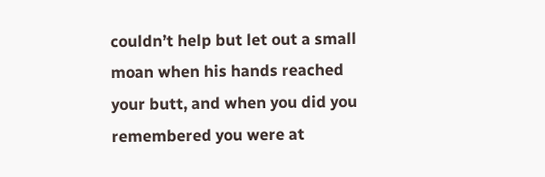couldn’t help but let out a small moan when his hands reached your butt, and when you did you remembered you were at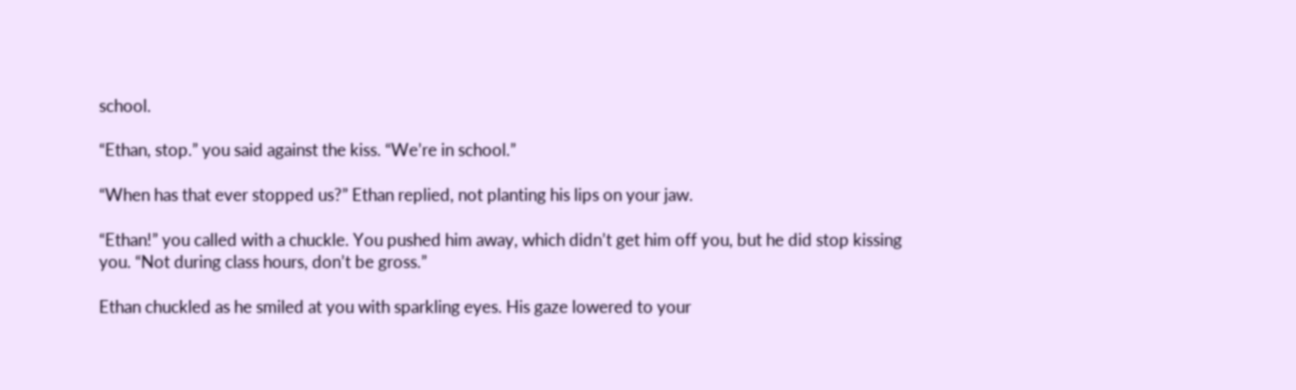school.

“Ethan, stop.” you said against the kiss. “We’re in school.”

“When has that ever stopped us?” Ethan replied, not planting his lips on your jaw.

“Ethan!” you called with a chuckle. You pushed him away, which didn’t get him off you, but he did stop kissing you. “Not during class hours, don’t be gross.”

Ethan chuckled as he smiled at you with sparkling eyes. His gaze lowered to your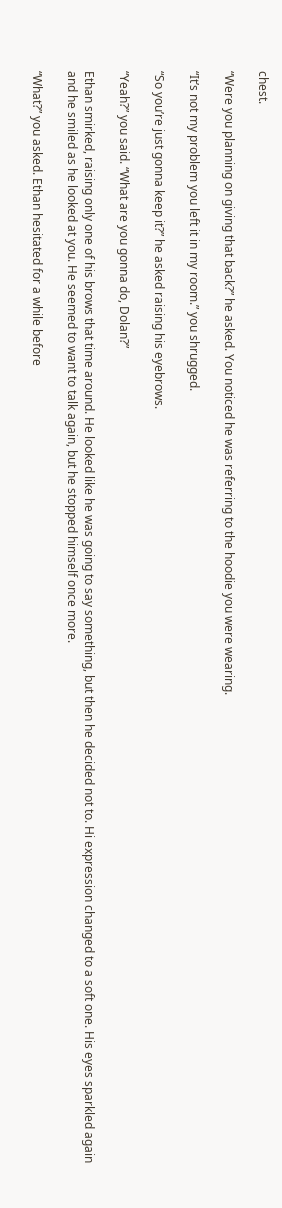chest.

“Were you planning on giving that back?” he asked. You noticed he was referring to the hoodie you were wearing.

“It’s not my problem you left it in my room.” you shrugged.

“So you’re just gonna keep it?” he asked raising his eyebrows.

“Yeah?” you said. “What are you gonna do, Dolan?”

Ethan smirked, raising only one of his brows that time around. He looked like he was going to say something, but then he decided not to. Hi expression changed to a soft one. His eyes sparkled again and he smiled as he looked at you. He seemed to want to talk again, but he stopped himself once more.

“What?” you asked. Ethan hesitated for a while before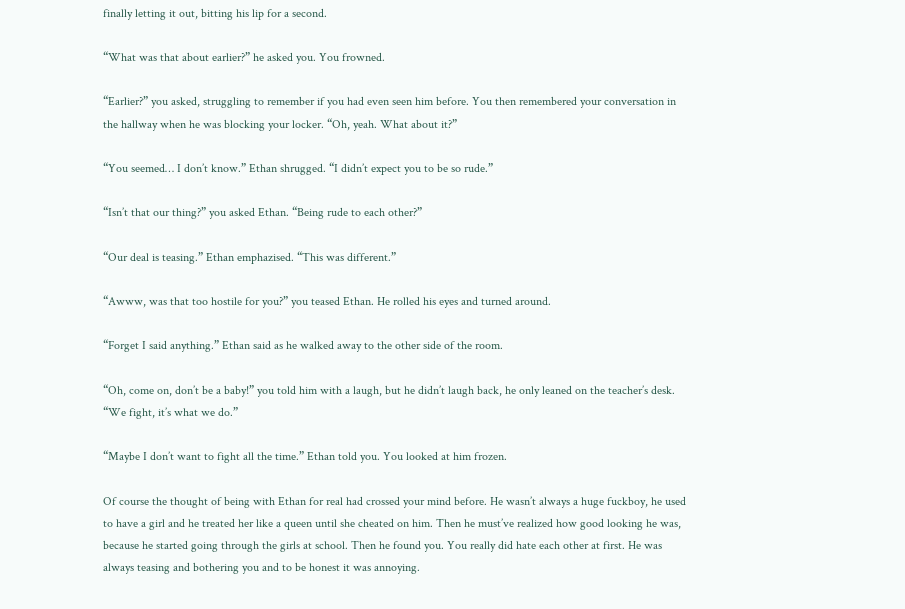finally letting it out, bitting his lip for a second.

“What was that about earlier?” he asked you. You frowned.

“Earlier?” you asked, struggling to remember if you had even seen him before. You then remembered your conversation in the hallway when he was blocking your locker. “Oh, yeah. What about it?”

“You seemed… I don’t know.” Ethan shrugged. “I didn’t expect you to be so rude.”

“Isn’t that our thing?” you asked Ethan. “Being rude to each other?”

“Our deal is teasing.” Ethan emphazised. “This was different.”

“Awww, was that too hostile for you?” you teased Ethan. He rolled his eyes and turned around.

“Forget I said anything.” Ethan said as he walked away to the other side of the room.

“Oh, come on, don’t be a baby!” you told him with a laugh, but he didn’t laugh back, he only leaned on the teacher’s desk. “We fight, it’s what we do.”

“Maybe I don’t want to fight all the time.” Ethan told you. You looked at him frozen.

Of course the thought of being with Ethan for real had crossed your mind before. He wasn’t always a huge fuckboy, he used to have a girl and he treated her like a queen until she cheated on him. Then he must’ve realized how good looking he was, because he started going through the girls at school. Then he found you. You really did hate each other at first. He was always teasing and bothering you and to be honest it was annoying.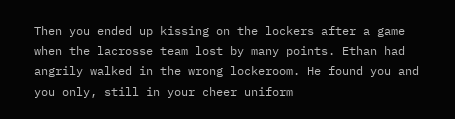Then you ended up kissing on the lockers after a game when the lacrosse team lost by many points. Ethan had angrily walked in the wrong lockeroom. He found you and you only, still in your cheer uniform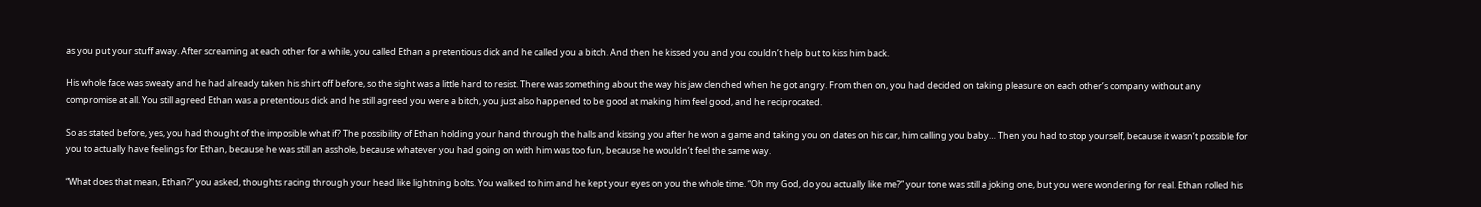as you put your stuff away. After screaming at each other for a while, you called Ethan a pretentious dick and he called you a bitch. And then he kissed you and you couldn’t help but to kiss him back.

His whole face was sweaty and he had already taken his shirt off before, so the sight was a little hard to resist. There was something about the way his jaw clenched when he got angry. From then on, you had decided on taking pleasure on each other’s company without any compromise at all. You still agreed Ethan was a pretentious dick and he still agreed you were a bitch, you just also happened to be good at making him feel good, and he reciprocated.

So as stated before, yes, you had thought of the imposible what if? The possibility of Ethan holding your hand through the halls and kissing you after he won a game and taking you on dates on his car, him calling you baby… Then you had to stop yourself, because it wasn’t possible for you to actually have feelings for Ethan, because he was still an asshole, because whatever you had going on with him was too fun, because he wouldn’t feel the same way.

“What does that mean, Ethan?” you asked, thoughts racing through your head like lightning bolts. You walked to him and he kept your eyes on you the whole time. “Oh my God, do you actually like me?” your tone was still a joking one, but you were wondering for real. Ethan rolled his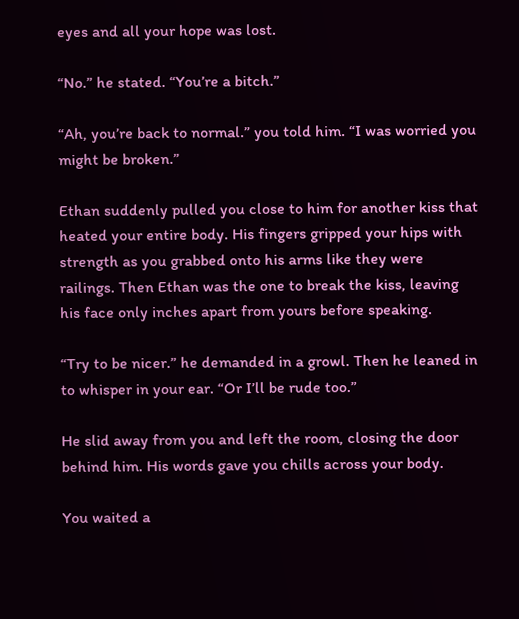eyes and all your hope was lost.

“No.” he stated. “You’re a bitch.”

“Ah, you’re back to normal.” you told him. “I was worried you might be broken.”

Ethan suddenly pulled you close to him for another kiss that heated your entire body. His fingers gripped your hips with strength as you grabbed onto his arms like they were railings. Then Ethan was the one to break the kiss, leaving his face only inches apart from yours before speaking.

“Try to be nicer.” he demanded in a growl. Then he leaned in to whisper in your ear. “Or I’ll be rude too.”

He slid away from you and left the room, closing the door behind him. His words gave you chills across your body.

You waited a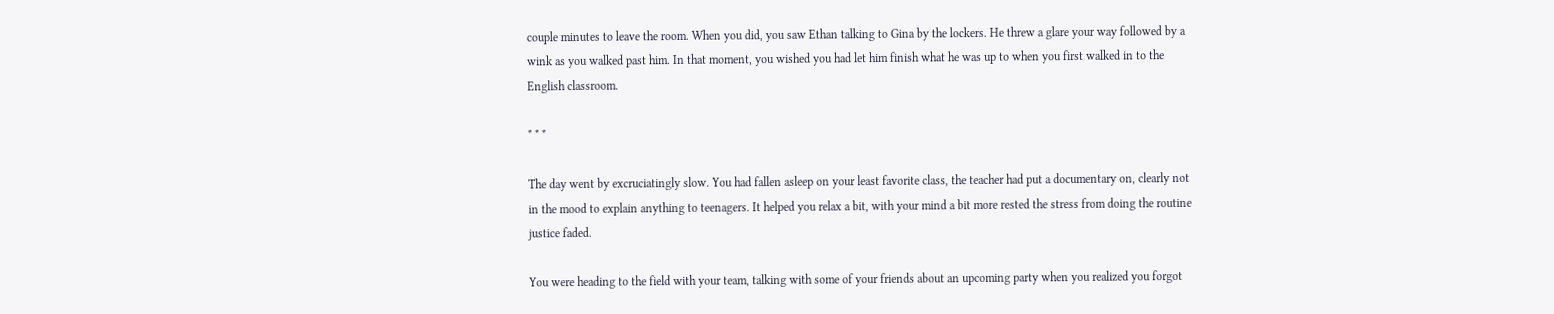couple minutes to leave the room. When you did, you saw Ethan talking to Gina by the lockers. He threw a glare your way followed by a wink as you walked past him. In that moment, you wished you had let him finish what he was up to when you first walked in to the English classroom.

* * *

The day went by excruciatingly slow. You had fallen asleep on your least favorite class, the teacher had put a documentary on, clearly not in the mood to explain anything to teenagers. It helped you relax a bit, with your mind a bit more rested the stress from doing the routine justice faded.

You were heading to the field with your team, talking with some of your friends about an upcoming party when you realized you forgot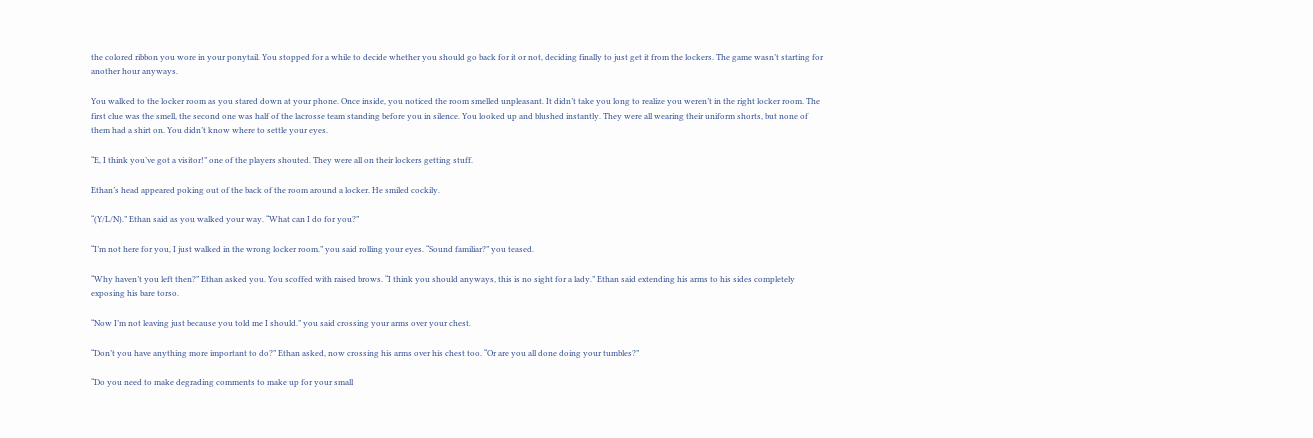the colored ribbon you wore in your ponytail. You stopped for a while to decide whether you should go back for it or not, deciding finally to just get it from the lockers. The game wasn’t starting for another hour anyways.

You walked to the locker room as you stared down at your phone. Once inside, you noticed the room smelled unpleasant. It didn’t take you long to realize you weren’t in the right locker room. The first clue was the smell, the second one was half of the lacrosse team standing before you in silence. You looked up and blushed instantly. They were all wearing their uniform shorts, but none of them had a shirt on. You didn’t know where to settle your eyes.

“E, I think you’ve got a visitor!” one of the players shouted. They were all on their lockers getting stuff.

Ethan’s head appeared poking out of the back of the room around a locker. He smiled cockily.

“(Y/L/N).” Ethan said as you walked your way. “What can I do for you?”

“I’m not here for you, I just walked in the wrong locker room.” you said rolling your eyes. “Sound familiar?” you teased.

“Why haven’t you left then?” Ethan asked you. You scoffed with raised brows. “I think you should anyways, this is no sight for a lady.” Ethan said extending his arms to his sides completely exposing his bare torso.

“Now I’m not leaving just because you told me I should.” you said crossing your arms over your chest.

“Don’t you have anything more important to do?” Ethan asked, now crossing his arms over his chest too. “Or are you all done doing your tumbles?”

“Do you need to make degrading comments to make up for your small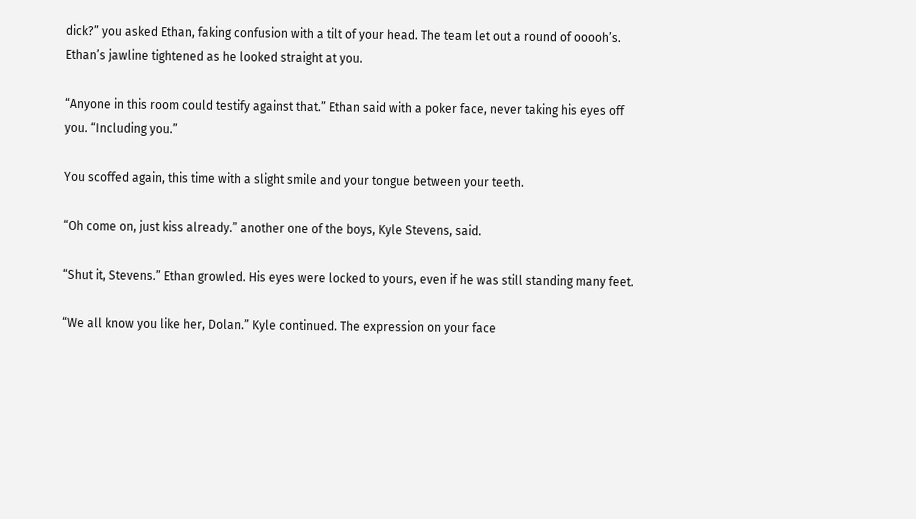dick?” you asked Ethan, faking confusion with a tilt of your head. The team let out a round of ooooh’s. Ethan’s jawline tightened as he looked straight at you.

“Anyone in this room could testify against that.” Ethan said with a poker face, never taking his eyes off you. “Including you.”

You scoffed again, this time with a slight smile and your tongue between your teeth.

“Oh come on, just kiss already.” another one of the boys, Kyle Stevens, said.

“Shut it, Stevens.” Ethan growled. His eyes were locked to yours, even if he was still standing many feet.

“We all know you like her, Dolan.” Kyle continued. The expression on your face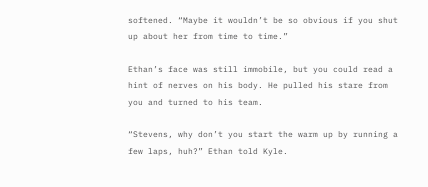softened. “Maybe it wouldn’t be so obvious if you shut up about her from time to time.”

Ethan’s face was still immobile, but you could read a hint of nerves on his body. He pulled his stare from you and turned to his team.

“Stevens, why don’t you start the warm up by running a few laps, huh?” Ethan told Kyle.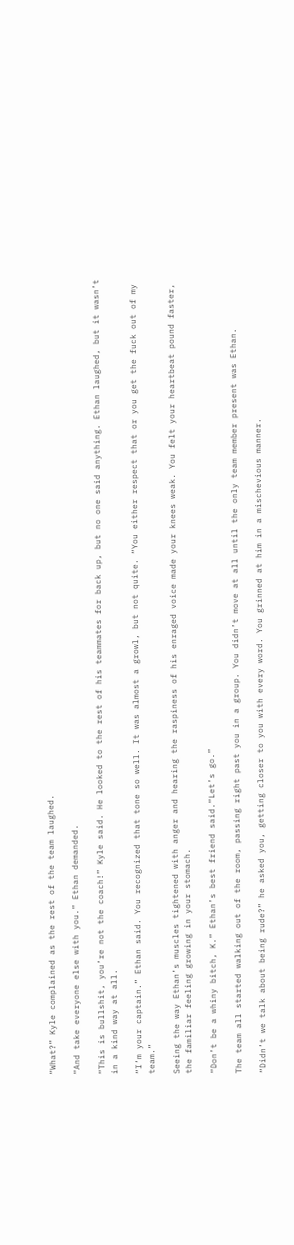“What?” Kyle complained as the rest of the team laughed.

“And take everyone else with you.” Ethan demanded.

“This is bullshit, you’re not the coach!” Kyle said. He looked to the rest of his teammates for back up, but no one said anything. Ethan laughed, but it wasn’t in a kind way at all.

“I’m your captain.” Ethan said. You recognized that tone so well. It was almost a growl, but not quite. “You either respect that or you get the fuck out of my team.”

Seeing the way Ethan’s muscles tightened with anger and hearing the raspiness of his enraged voice made your knees weak. You felt your heartbeat pound faster, the familiar feeling growing in your stomach.

“Don’t be a whiny bitch, K.” Ethan’s best friend said.“Let’s go.”

The team all started walking out of the room, passing right past you in a group. You didn’t move at all until the only team member present was Ethan.

“Didn’t we talk about being rude?” he asked you, getting closer to you with every word. You grinned at him in a mischevious manner.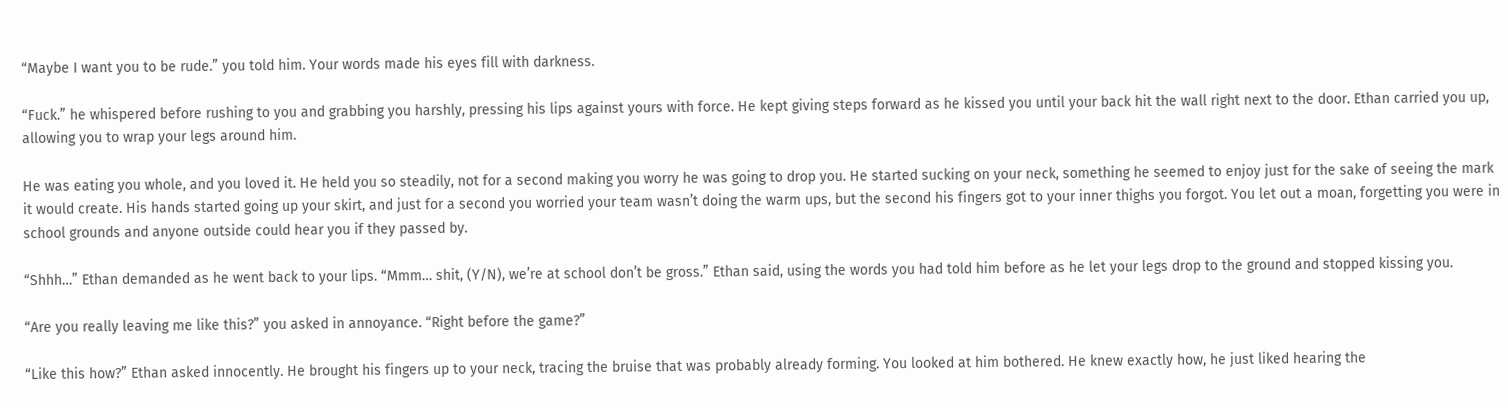“Maybe I want you to be rude.” you told him. Your words made his eyes fill with darkness.

“Fuck.” he whispered before rushing to you and grabbing you harshly, pressing his lips against yours with force. He kept giving steps forward as he kissed you until your back hit the wall right next to the door. Ethan carried you up, allowing you to wrap your legs around him.

He was eating you whole, and you loved it. He held you so steadily, not for a second making you worry he was going to drop you. He started sucking on your neck, something he seemed to enjoy just for the sake of seeing the mark it would create. His hands started going up your skirt, and just for a second you worried your team wasn’t doing the warm ups, but the second his fingers got to your inner thighs you forgot. You let out a moan, forgetting you were in school grounds and anyone outside could hear you if they passed by.

“Shhh…” Ethan demanded as he went back to your lips. “Mmm… shit, (Y/N), we’re at school don’t be gross.” Ethan said, using the words you had told him before as he let your legs drop to the ground and stopped kissing you.

“Are you really leaving me like this?” you asked in annoyance. “Right before the game?”

“Like this how?” Ethan asked innocently. He brought his fingers up to your neck, tracing the bruise that was probably already forming. You looked at him bothered. He knew exactly how, he just liked hearing the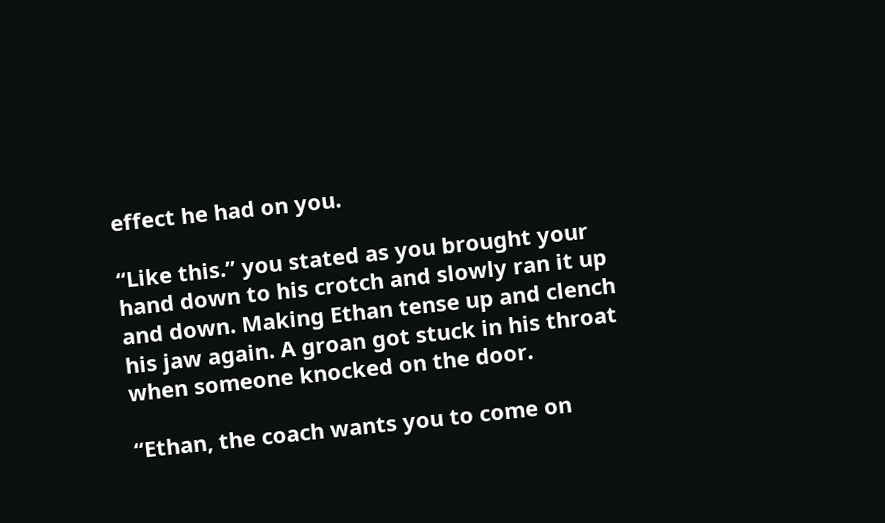effect he had on you.

“Like this.” you stated as you brought your hand down to his crotch and slowly ran it up and down. Making Ethan tense up and clench his jaw again. A groan got stuck in his throat when someone knocked on the door.

“Ethan, the coach wants you to come on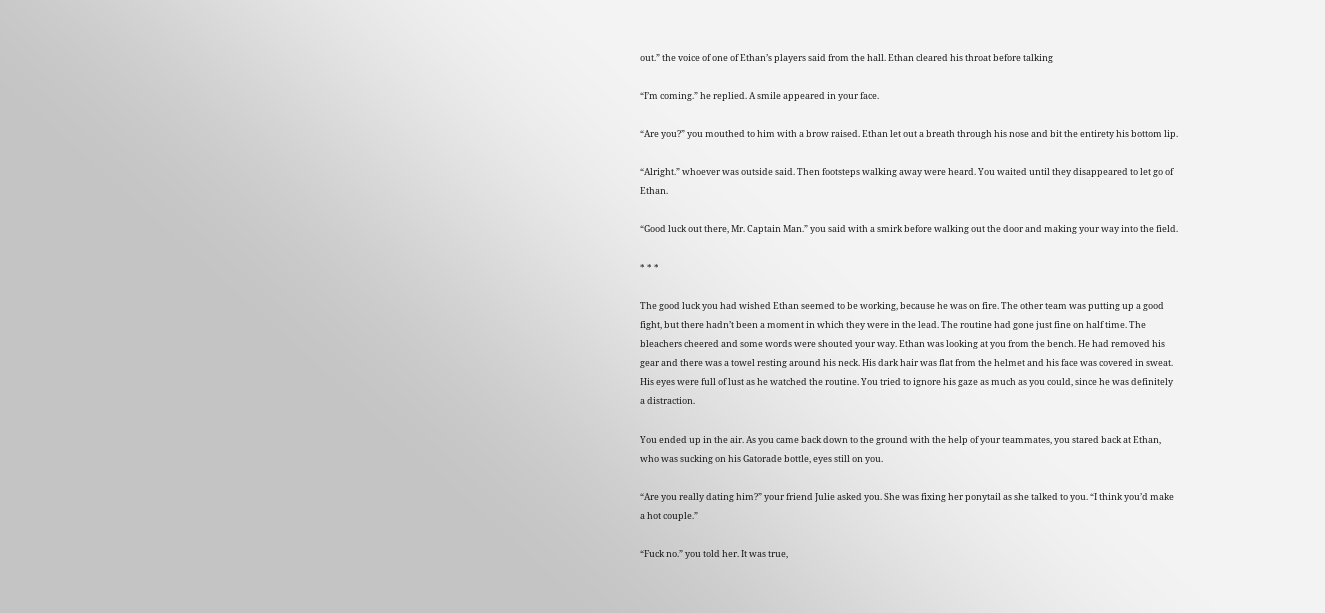out.” the voice of one of Ethan’s players said from the hall. Ethan cleared his throat before talking

“I’m coming.” he replied. A smile appeared in your face.

“Are you?” you mouthed to him with a brow raised. Ethan let out a breath through his nose and bit the entirety his bottom lip.

“Alright.” whoever was outside said. Then footsteps walking away were heard. You waited until they disappeared to let go of Ethan.

“Good luck out there, Mr. Captain Man.” you said with a smirk before walking out the door and making your way into the field.

* * *

The good luck you had wished Ethan seemed to be working, because he was on fire. The other team was putting up a good fight, but there hadn’t been a moment in which they were in the lead. The routine had gone just fine on half time. The bleachers cheered and some words were shouted your way. Ethan was looking at you from the bench. He had removed his gear and there was a towel resting around his neck. His dark hair was flat from the helmet and his face was covered in sweat. His eyes were full of lust as he watched the routine. You tried to ignore his gaze as much as you could, since he was definitely a distraction.

You ended up in the air. As you came back down to the ground with the help of your teammates, you stared back at Ethan, who was sucking on his Gatorade bottle, eyes still on you.

“Are you really dating him?” your friend Julie asked you. She was fixing her ponytail as she talked to you. “I think you’d make a hot couple.”

“Fuck no.” you told her. It was true,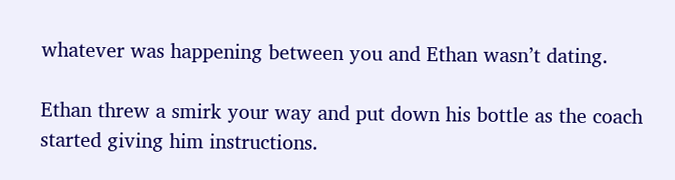whatever was happening between you and Ethan wasn’t dating.

Ethan threw a smirk your way and put down his bottle as the coach started giving him instructions.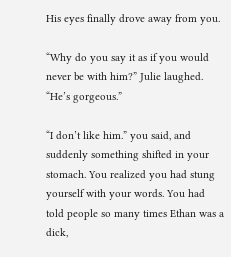His eyes finally drove away from you.

“Why do you say it as if you would never be with him?” Julie laughed. “He’s gorgeous.”

“I don’t like him.” you said, and suddenly something shifted in your stomach. You realized you had stung yourself with your words. You had told people so many times Ethan was a dick,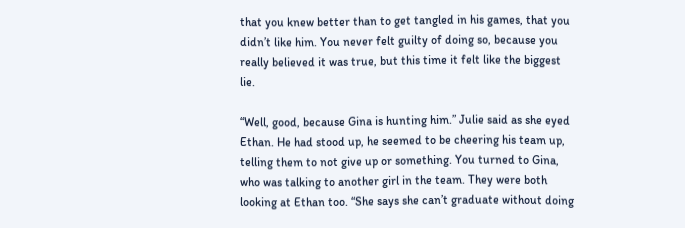that you knew better than to get tangled in his games, that you didn’t like him. You never felt guilty of doing so, because you really believed it was true, but this time it felt like the biggest lie.

“Well, good, because Gina is hunting him.” Julie said as she eyed Ethan. He had stood up, he seemed to be cheering his team up, telling them to not give up or something. You turned to Gina, who was talking to another girl in the team. They were both looking at Ethan too. “She says she can’t graduate without doing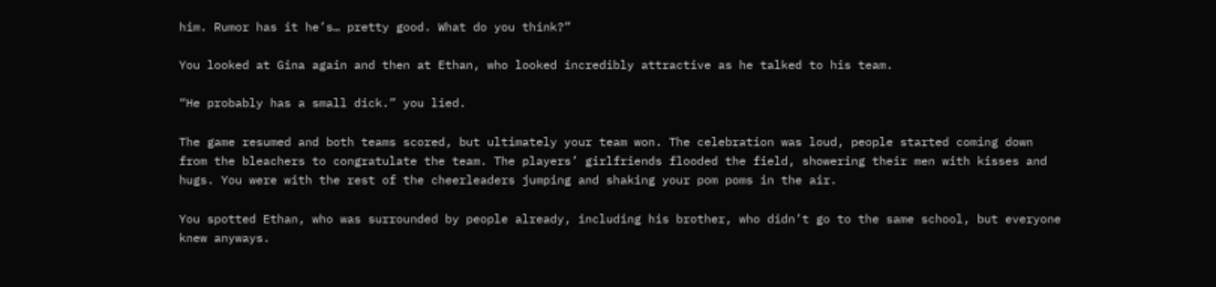him. Rumor has it he’s… pretty good. What do you think?”

You looked at Gina again and then at Ethan, who looked incredibly attractive as he talked to his team.

“He probably has a small dick.” you lied.

The game resumed and both teams scored, but ultimately your team won. The celebration was loud, people started coming down from the bleachers to congratulate the team. The players’ girlfriends flooded the field, showering their men with kisses and hugs. You were with the rest of the cheerleaders jumping and shaking your pom poms in the air.

You spotted Ethan, who was surrounded by people already, including his brother, who didn’t go to the same school, but everyone knew anyways.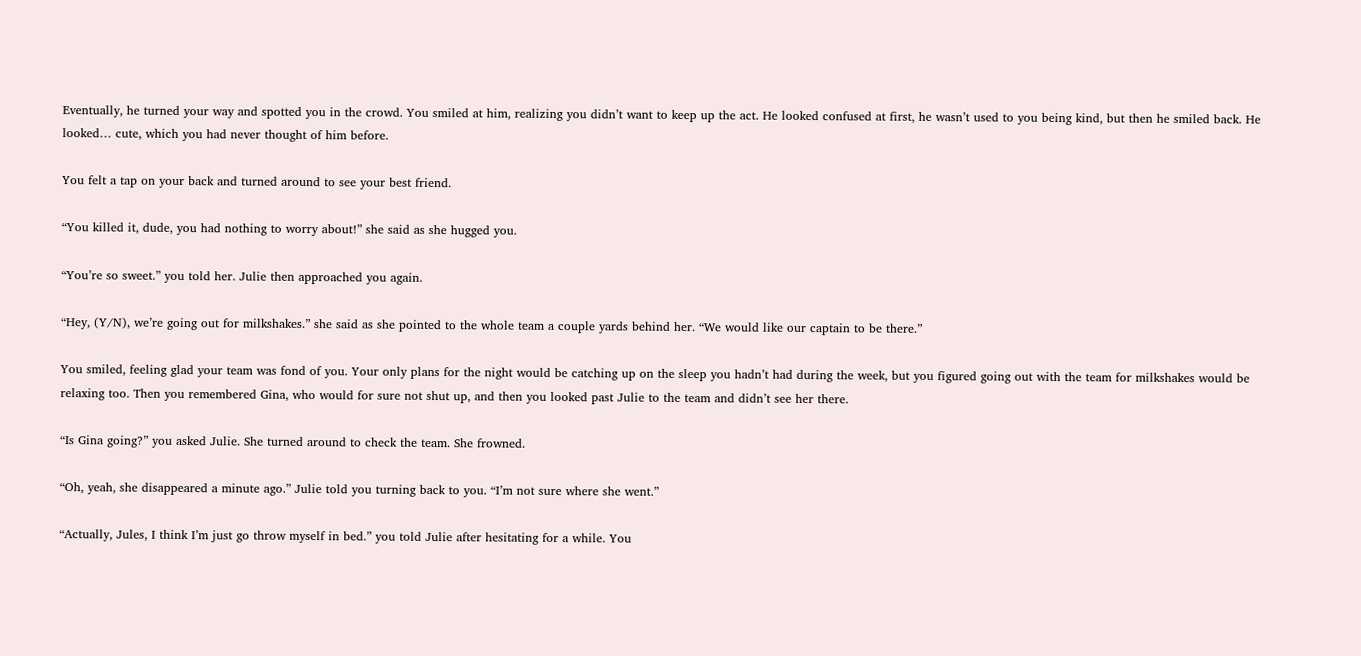Eventually, he turned your way and spotted you in the crowd. You smiled at him, realizing you didn’t want to keep up the act. He looked confused at first, he wasn’t used to you being kind, but then he smiled back. He looked… cute, which you had never thought of him before.

You felt a tap on your back and turned around to see your best friend.

“You killed it, dude, you had nothing to worry about!” she said as she hugged you.

“You’re so sweet.” you told her. Julie then approached you again.

“Hey, (Y/N), we’re going out for milkshakes.” she said as she pointed to the whole team a couple yards behind her. “We would like our captain to be there.”

You smiled, feeling glad your team was fond of you. Your only plans for the night would be catching up on the sleep you hadn’t had during the week, but you figured going out with the team for milkshakes would be relaxing too. Then you remembered Gina, who would for sure not shut up, and then you looked past Julie to the team and didn’t see her there.

“Is Gina going?” you asked Julie. She turned around to check the team. She frowned.

“Oh, yeah, she disappeared a minute ago.” Julie told you turning back to you. “I’m not sure where she went.”

“Actually, Jules, I think I’m just go throw myself in bed.” you told Julie after hesitating for a while. You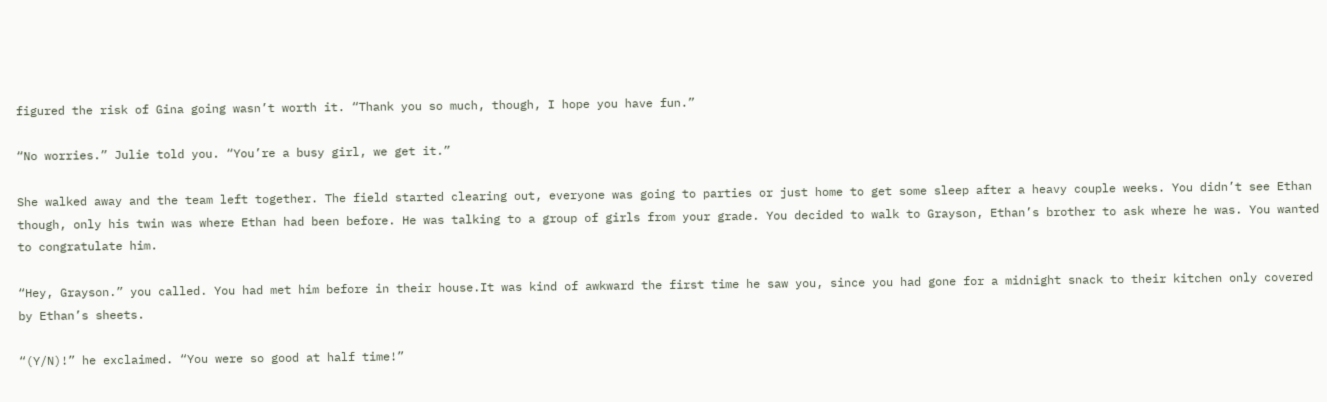figured the risk of Gina going wasn’t worth it. “Thank you so much, though, I hope you have fun.”

“No worries.” Julie told you. “You’re a busy girl, we get it.”

She walked away and the team left together. The field started clearing out, everyone was going to parties or just home to get some sleep after a heavy couple weeks. You didn’t see Ethan though, only his twin was where Ethan had been before. He was talking to a group of girls from your grade. You decided to walk to Grayson, Ethan’s brother to ask where he was. You wanted to congratulate him.

“Hey, Grayson.” you called. You had met him before in their house.It was kind of awkward the first time he saw you, since you had gone for a midnight snack to their kitchen only covered by Ethan’s sheets.

“(Y/N)!” he exclaimed. “You were so good at half time!”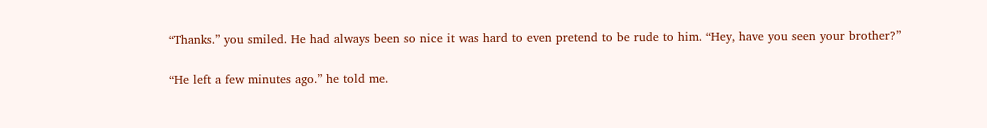“Thanks.” you smiled. He had always been so nice it was hard to even pretend to be rude to him. “Hey, have you seen your brother?”

“He left a few minutes ago.” he told me.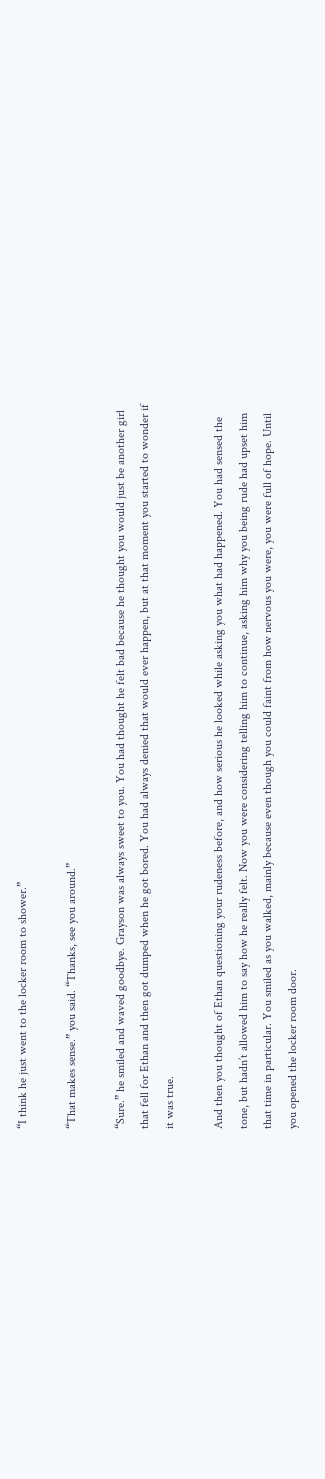“I think he just went to the locker room to shower.”

“That makes sense.” you said. “Thanks, see you around.”

“Sure.” he smiled and waved goodbye. Grayson was always sweet to you. You had thought he felt bad because he thought you would just be another girl that fell for Ethan and then got dumped when he got bored. You had always denied that would ever happen, but at that moment you started to wonder if it was true.

And then you thought of Ethan questioning your rudeness before, and how serious he looked while asking you what had happened. You had sensed the tone, but hadn’t allowed him to say how he really felt. Now you were considering telling him to continue, asking him why you being rude had upset him that time in particular. You smiled as you walked, mainly because even though you could faint from how nervous you were, you were full of hope. Until you opened the locker room door.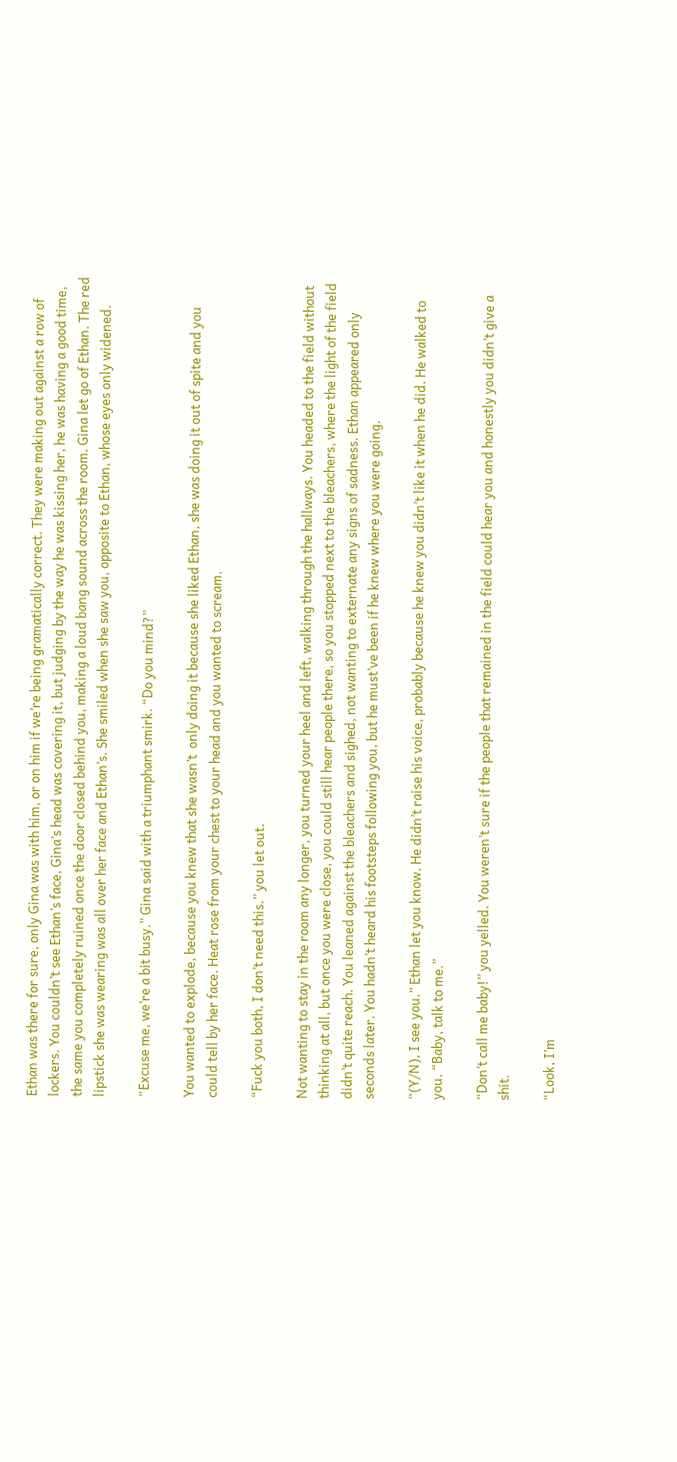Ethan was there for sure, only Gina was with him, or on him if we’re being gramatically correct. They were making out against a row of lockers. You couldn’t see Ethan’s face, Gina’s head was covering it, but judging by the way he was kissing her, he was having a good time, the same you completely ruined once the door closed behind you, making a loud bang sound across the room. Gina let go of Ethan. The red lipstick she was wearing was all over her face and Ethan’s. She smiled when she saw you, opposite to Ethan, whose eyes only widened.

“Excuse me, we’re a bit busy.” Gina said with a triumphant smirk. “Do you mind?”

You wanted to explode, because you knew that she wasn’t  only doing it because she liked Ethan, she was doing it out of spite and you could tell by her face. Heat rose from your chest to your head and you wanted to scream.

“Fuck you both, I don’t need this.” you let out.

Not wanting to stay in the room any longer, you turned your heel and left, walking through the hallways. You headed to the field without thinking at all, but once you were close, you could still hear people there, so you stopped next to the bleachers, where the light of the field didn’t quite reach. You leaned against the bleachers and sighed, not wanting to externate any signs of sadness. Ethan appeared only seconds later. You hadn’t heard his footsteps following you, but he must’ve been if he knew where you were going.

“(Y/N), I see you.” Ethan let you know. He didn’t raise his voice, probably because he knew you didn’t like it when he did. He walked to you. “Baby, talk to me.”

“Don’t call me baby!” you yelled. You weren’t sure if the people that remained in the field could hear you and honestly you didn’t give a shit.

“Look, I’m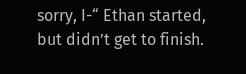sorry, I-“ Ethan started, but didn’t get to finish.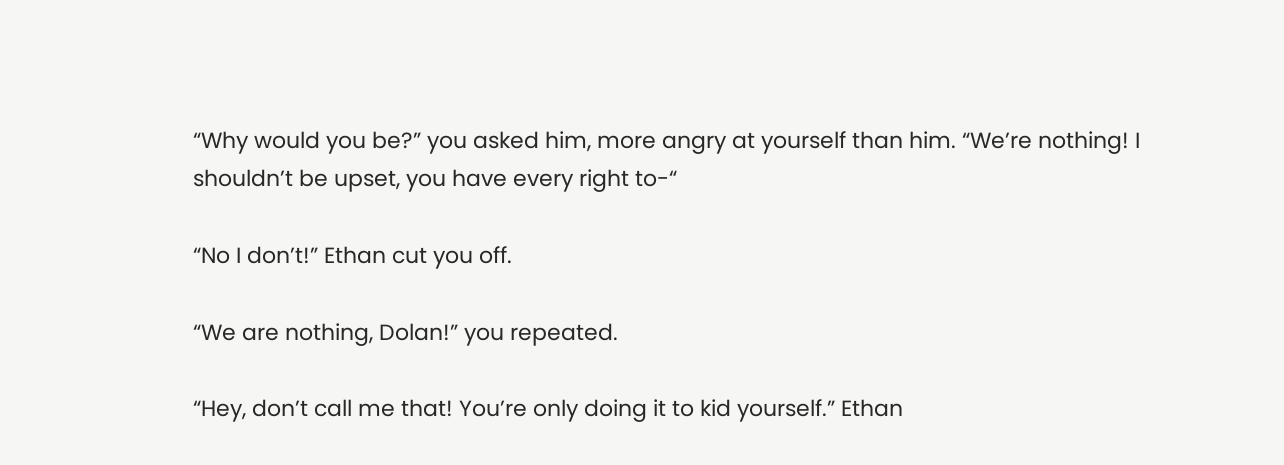“Why would you be?” you asked him, more angry at yourself than him. “We’re nothing! I shouldn’t be upset, you have every right to-“

“No I don’t!” Ethan cut you off.

“We are nothing, Dolan!” you repeated.

“Hey, don’t call me that! You’re only doing it to kid yourself.” Ethan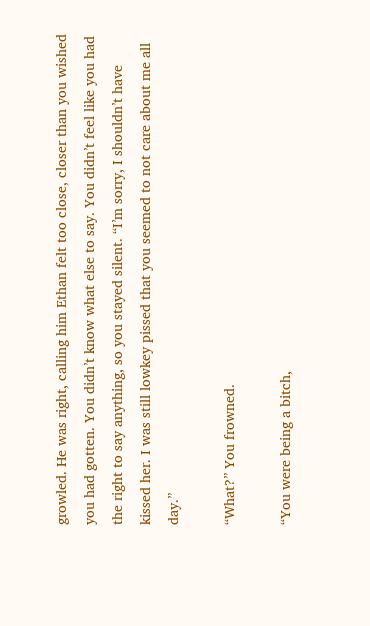growled. He was right, calling him Ethan felt too close, closer than you wished you had gotten. You didn’t know what else to say. You didn’t feel like you had the right to say anything, so you stayed silent. “I’m sorry, I shouldn’t have kissed her. I was still lowkey pissed that you seemed to not care about me all day.”

“What?” You frowned.

“You were being a bitch,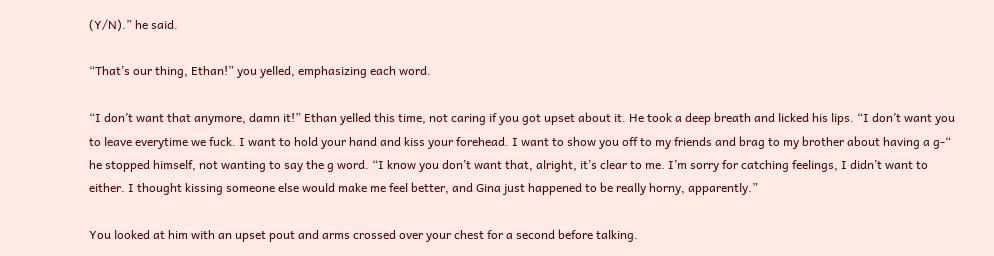(Y/N).” he said.

“That’s our thing, Ethan!” you yelled, emphasizing each word.

“I don’t want that anymore, damn it!” Ethan yelled this time, not caring if you got upset about it. He took a deep breath and licked his lips. “I don’t want you to leave everytime we fuck. I want to hold your hand and kiss your forehead. I want to show you off to my friends and brag to my brother about having a g-“ he stopped himself, not wanting to say the g word. “I know you don’t want that, alright, it’s clear to me. I’m sorry for catching feelings, I didn’t want to either. I thought kissing someone else would make me feel better, and Gina just happened to be really horny, apparently.”

You looked at him with an upset pout and arms crossed over your chest for a second before talking.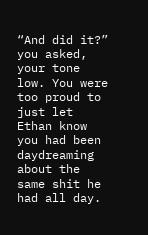“And did it?” you asked, your tone low. You were too proud to just let Ethan know you had been daydreaming about the same shit he had all day.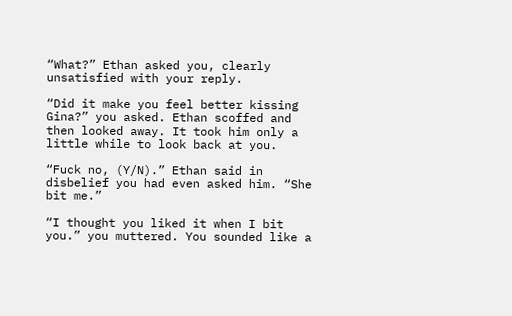“What?” Ethan asked you, clearly unsatisfied with your reply.

“Did it make you feel better kissing Gina?” you asked. Ethan scoffed and then looked away. It took him only a little while to look back at you.

“Fuck no, (Y/N).” Ethan said in disbelief you had even asked him. “She bit me.”

“I thought you liked it when I bit you.” you muttered. You sounded like a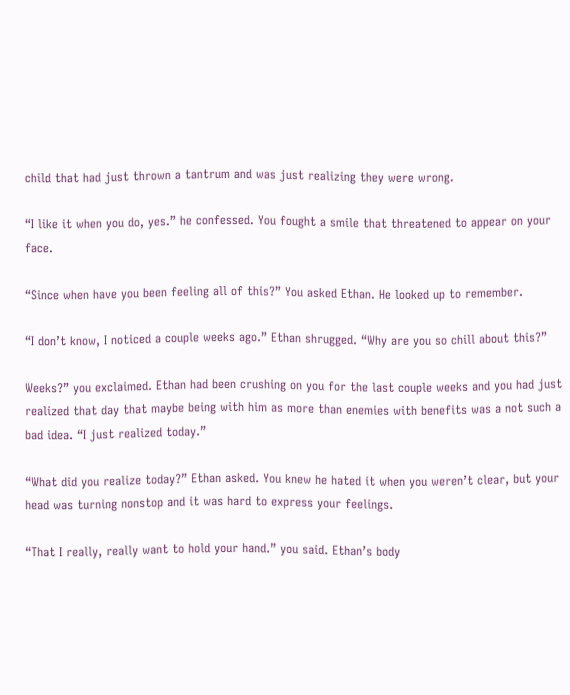child that had just thrown a tantrum and was just realizing they were wrong.

“I like it when you do, yes.” he confessed. You fought a smile that threatened to appear on your face.

“Since when have you been feeling all of this?” You asked Ethan. He looked up to remember.

“I don’t know, I noticed a couple weeks ago.” Ethan shrugged. “Why are you so chill about this?”

Weeks?” you exclaimed. Ethan had been crushing on you for the last couple weeks and you had just realized that day that maybe being with him as more than enemies with benefits was a not such a bad idea. “I just realized today.”

“What did you realize today?” Ethan asked. You knew he hated it when you weren’t clear, but your head was turning nonstop and it was hard to express your feelings.

“That I really, really want to hold your hand.” you said. Ethan’s body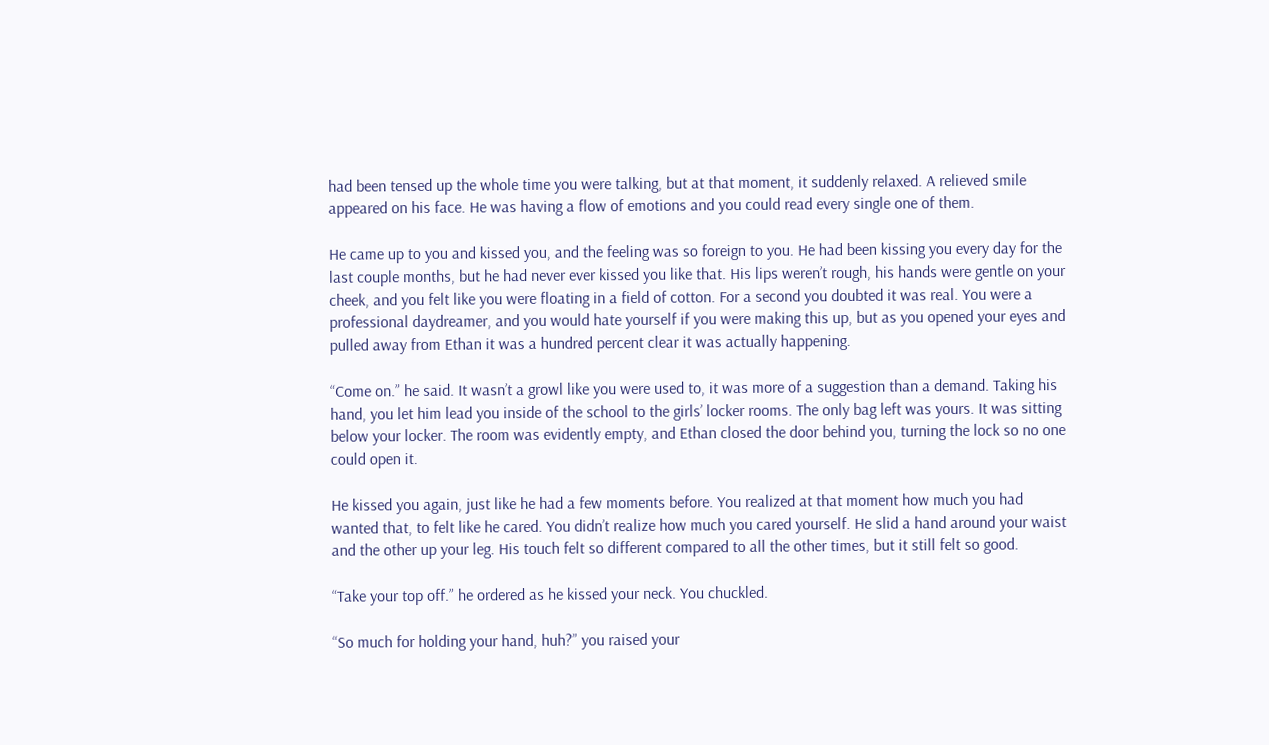had been tensed up the whole time you were talking, but at that moment, it suddenly relaxed. A relieved smile appeared on his face. He was having a flow of emotions and you could read every single one of them.

He came up to you and kissed you, and the feeling was so foreign to you. He had been kissing you every day for the last couple months, but he had never ever kissed you like that. His lips weren’t rough, his hands were gentle on your cheek, and you felt like you were floating in a field of cotton. For a second you doubted it was real. You were a professional daydreamer, and you would hate yourself if you were making this up, but as you opened your eyes and pulled away from Ethan it was a hundred percent clear it was actually happening.

“Come on.” he said. It wasn’t a growl like you were used to, it was more of a suggestion than a demand. Taking his hand, you let him lead you inside of the school to the girls’ locker rooms. The only bag left was yours. It was sitting below your locker. The room was evidently empty, and Ethan closed the door behind you, turning the lock so no one could open it.

He kissed you again, just like he had a few moments before. You realized at that moment how much you had wanted that, to felt like he cared. You didn’t realize how much you cared yourself. He slid a hand around your waist and the other up your leg. His touch felt so different compared to all the other times, but it still felt so good.

“Take your top off.” he ordered as he kissed your neck. You chuckled.

“So much for holding your hand, huh?” you raised your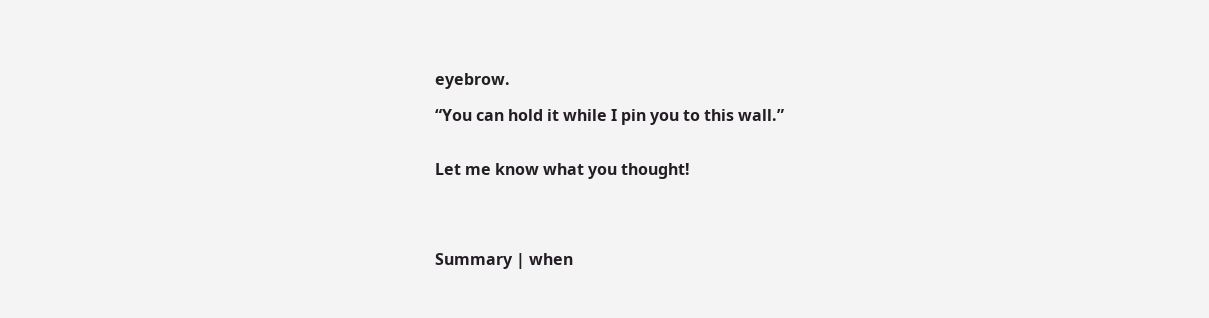eyebrow.

“You can hold it while I pin you to this wall.”


Let me know what you thought!




Summary | when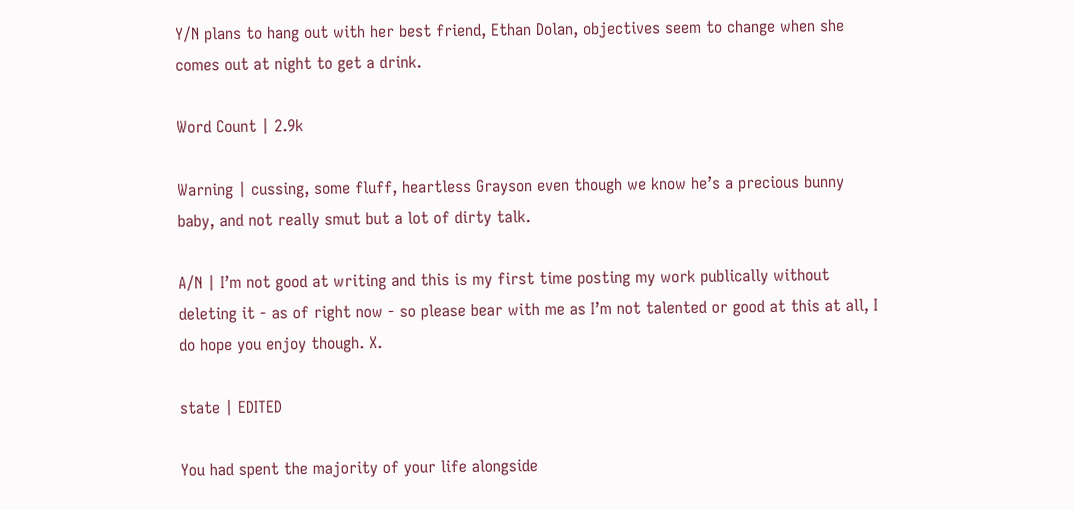Y/N plans to hang out with her best friend, Ethan Dolan, objectives seem to change when she comes out at night to get a drink.

Word Count | 2.9k

Warning | cussing, some fluff, heartless Grayson even though we know he’s a precious bunny baby, and not really smut but a lot of dirty talk.

A/N | I’m not good at writing and this is my first time posting my work publically without deleting it - as of right now - so please bear with me as I’m not talented or good at this at all, I do hope you enjoy though. X.

state | EDITED

You had spent the majority of your life alongside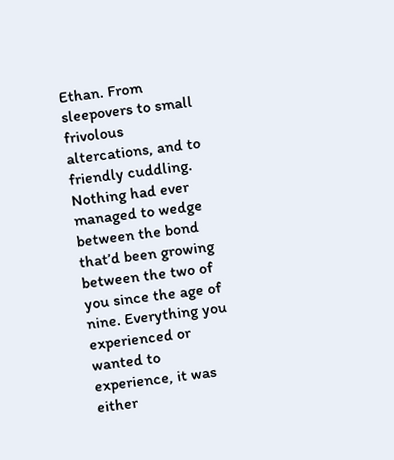Ethan. From sleepovers to small frivolous altercations, and to friendly cuddling. Nothing had ever managed to wedge between the bond that’d been growing between the two of you since the age of nine. Everything you experienced or wanted to experience, it was either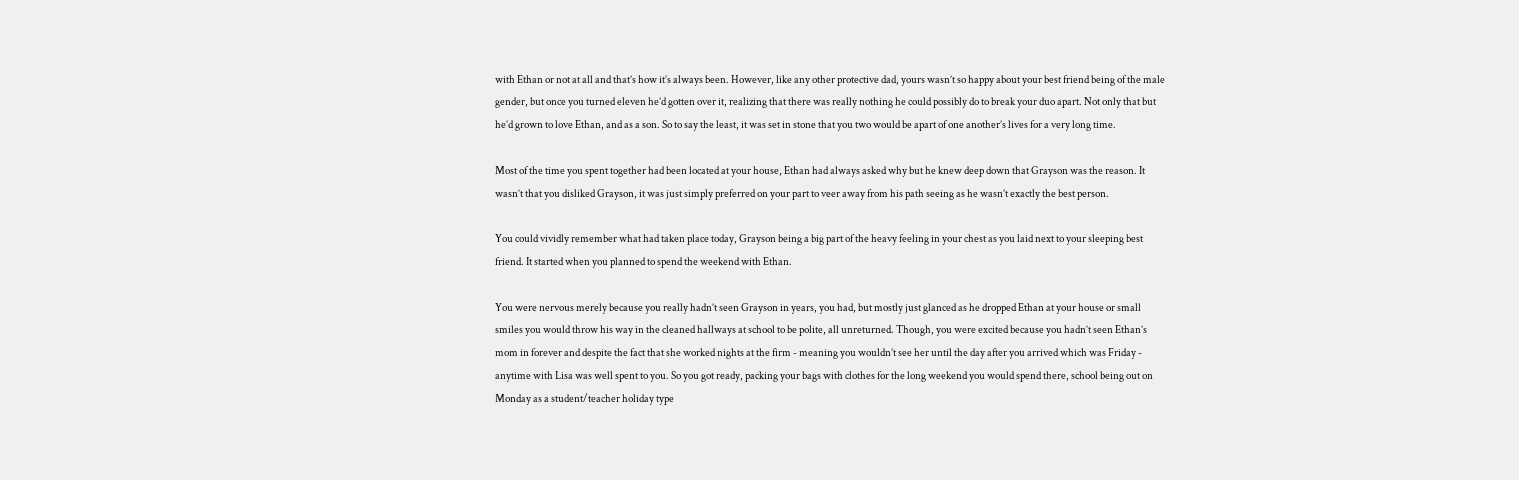with Ethan or not at all and that’s how it’s always been. However, like any other protective dad, yours wasn’t so happy about your best friend being of the male gender, but once you turned eleven he’d gotten over it, realizing that there was really nothing he could possibly do to break your duo apart. Not only that but he’d grown to love Ethan, and as a son. So to say the least, it was set in stone that you two would be apart of one another’s lives for a very long time.

Most of the time you spent together had been located at your house, Ethan had always asked why but he knew deep down that Grayson was the reason. It wasn’t that you disliked Grayson, it was just simply preferred on your part to veer away from his path seeing as he wasn’t exactly the best person.

You could vividly remember what had taken place today, Grayson being a big part of the heavy feeling in your chest as you laid next to your sleeping best friend. It started when you planned to spend the weekend with Ethan.

You were nervous merely because you really hadn’t seen Grayson in years, you had, but mostly just glanced as he dropped Ethan at your house or small smiles you would throw his way in the cleaned hallways at school to be polite, all unreturned. Though, you were excited because you hadn’t seen Ethan’s mom in forever and despite the fact that she worked nights at the firm - meaning you wouldn’t see her until the day after you arrived which was Friday - anytime with Lisa was well spent to you. So you got ready, packing your bags with clothes for the long weekend you would spend there, school being out on Monday as a student/teacher holiday type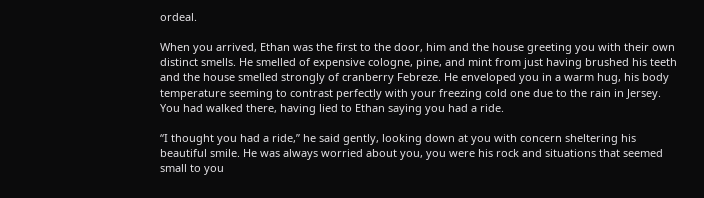ordeal.

When you arrived, Ethan was the first to the door, him and the house greeting you with their own distinct smells. He smelled of expensive cologne, pine, and mint from just having brushed his teeth and the house smelled strongly of cranberry Febreze. He enveloped you in a warm hug, his body temperature seeming to contrast perfectly with your freezing cold one due to the rain in Jersey. You had walked there, having lied to Ethan saying you had a ride.

“I thought you had a ride,” he said gently, looking down at you with concern sheltering his beautiful smile. He was always worried about you, you were his rock and situations that seemed small to you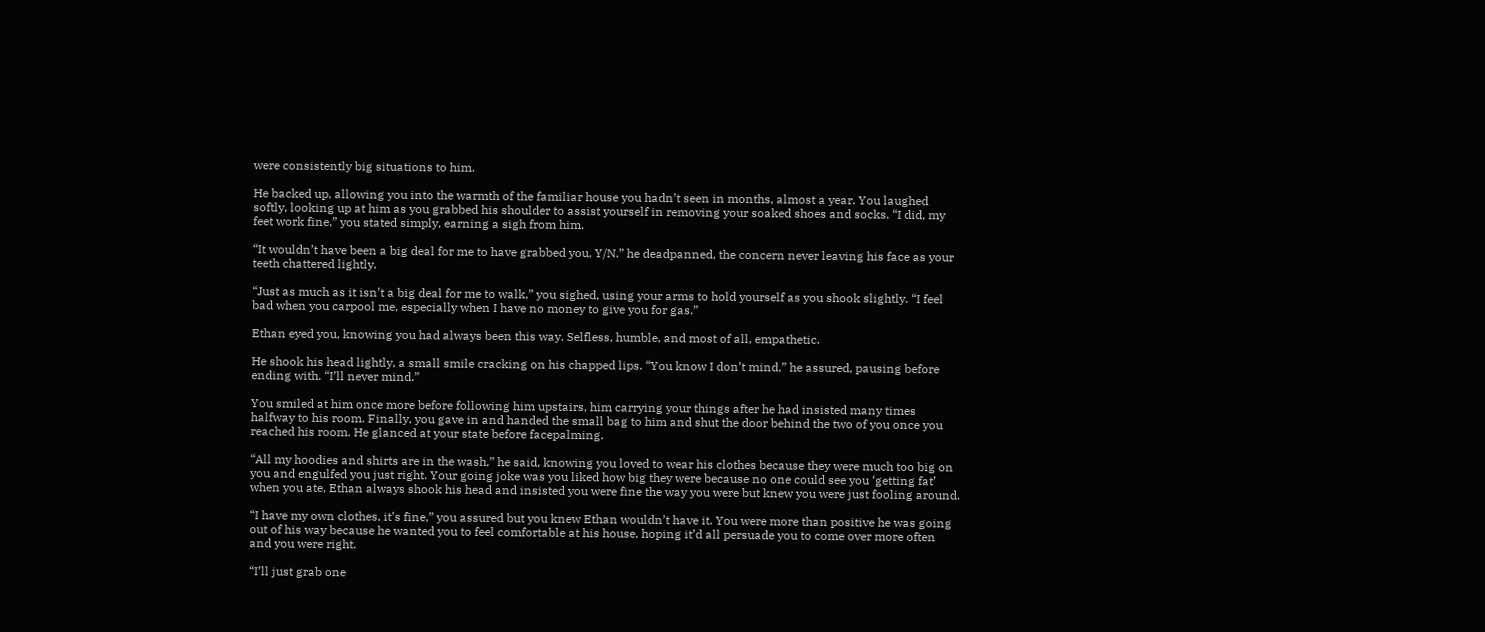were consistently big situations to him.

He backed up, allowing you into the warmth of the familiar house you hadn’t seen in months, almost a year. You laughed softly, looking up at him as you grabbed his shoulder to assist yourself in removing your soaked shoes and socks. “I did, my feet work fine,” you stated simply, earning a sigh from him.

“It wouldn’t have been a big deal for me to have grabbed you, Y/N.” he deadpanned, the concern never leaving his face as your teeth chattered lightly.

“Just as much as it isn’t a big deal for me to walk,” you sighed, using your arms to hold yourself as you shook slightly. “I feel bad when you carpool me, especially when I have no money to give you for gas.”

Ethan eyed you, knowing you had always been this way. Selfless, humble, and most of all, empathetic.

He shook his head lightly, a small smile cracking on his chapped lips. “You know I don’t mind,” he assured, pausing before ending with. “I’ll never mind.”

You smiled at him once more before following him upstairs, him carrying your things after he had insisted many times halfway to his room. Finally, you gave in and handed the small bag to him and shut the door behind the two of you once you reached his room. He glanced at your state before facepalming.

“All my hoodies and shirts are in the wash,” he said, knowing you loved to wear his clothes because they were much too big on you and engulfed you just right. Your going joke was you liked how big they were because no one could see you ‘getting fat’ when you ate, Ethan always shook his head and insisted you were fine the way you were but knew you were just fooling around.

“I have my own clothes, it’s fine,” you assured but you knew Ethan wouldn’t have it. You were more than positive he was going out of his way because he wanted you to feel comfortable at his house, hoping it’d all persuade you to come over more often and you were right.

“I’ll just grab one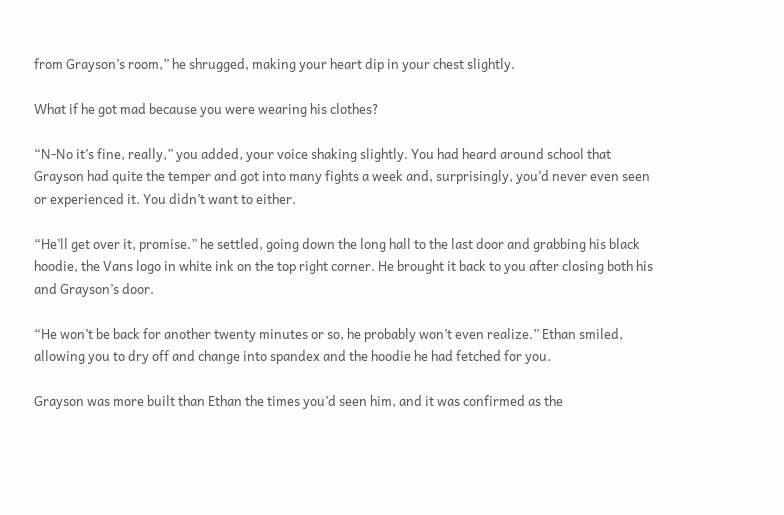from Grayson’s room,” he shrugged, making your heart dip in your chest slightly.

What if he got mad because you were wearing his clothes?

“N-No it’s fine, really,” you added, your voice shaking slightly. You had heard around school that Grayson had quite the temper and got into many fights a week and, surprisingly, you’d never even seen or experienced it. You didn’t want to either.

“He’ll get over it, promise.” he settled, going down the long hall to the last door and grabbing his black hoodie, the Vans logo in white ink on the top right corner. He brought it back to you after closing both his and Grayson’s door.

“He won’t be back for another twenty minutes or so, he probably won’t even realize.” Ethan smiled, allowing you to dry off and change into spandex and the hoodie he had fetched for you.

Grayson was more built than Ethan the times you’d seen him, and it was confirmed as the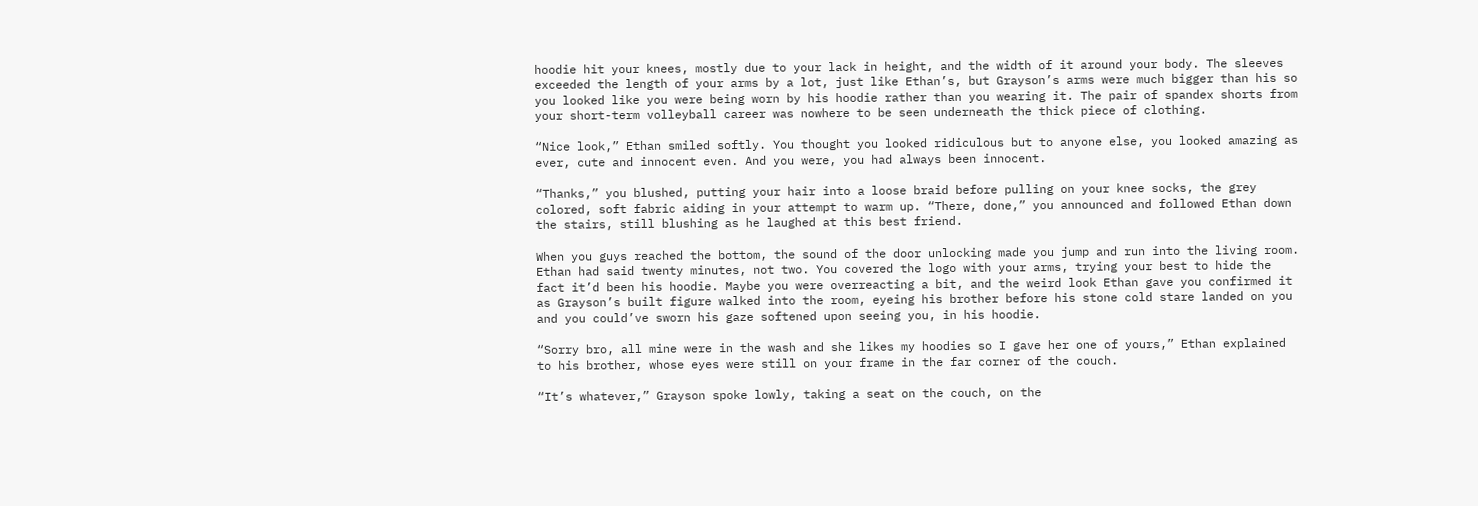hoodie hit your knees, mostly due to your lack in height, and the width of it around your body. The sleeves exceeded the length of your arms by a lot, just like Ethan’s, but Grayson’s arms were much bigger than his so you looked like you were being worn by his hoodie rather than you wearing it. The pair of spandex shorts from your short-term volleyball career was nowhere to be seen underneath the thick piece of clothing.

“Nice look,” Ethan smiled softly. You thought you looked ridiculous but to anyone else, you looked amazing as ever, cute and innocent even. And you were, you had always been innocent.

“Thanks,” you blushed, putting your hair into a loose braid before pulling on your knee socks, the grey colored, soft fabric aiding in your attempt to warm up. “There, done,” you announced and followed Ethan down the stairs, still blushing as he laughed at this best friend.

When you guys reached the bottom, the sound of the door unlocking made you jump and run into the living room. Ethan had said twenty minutes, not two. You covered the logo with your arms, trying your best to hide the fact it’d been his hoodie. Maybe you were overreacting a bit, and the weird look Ethan gave you confirmed it as Grayson’s built figure walked into the room, eyeing his brother before his stone cold stare landed on you and you could’ve sworn his gaze softened upon seeing you, in his hoodie.

“Sorry bro, all mine were in the wash and she likes my hoodies so I gave her one of yours,” Ethan explained to his brother, whose eyes were still on your frame in the far corner of the couch.

“It’s whatever,” Grayson spoke lowly, taking a seat on the couch, on the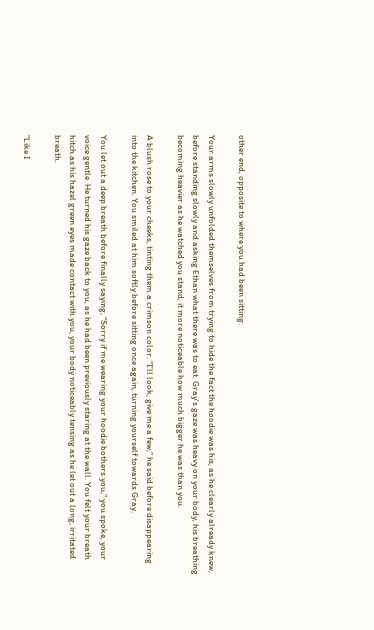other end, opposite to where you had been sitting.

Your arms slowly unfolded themselves from trying to hide the fact the hoodie was his, as he clearly already knew, before standing slowly and asking Ethan what there was to eat. Gray’s gaze was heavy on your body, his breathing becoming heavier as he watched you stand, it more noticeable how much bigger he was than you.

A blush rose to your cheeks, tinting them a crimson color. “I’ll look, give me a few,” he said before disappearing into the kitchen. You smiled at him softly before sitting once again, turning yourself towards Gray.

You let out a deep breath before finally saying, “Sorry if me wearing your hoodie bothers you,” you spoke, your voice gentle. He turned his gaze back to you, as he had been previously staring at the wall. You felt your breath hitch as his hazel green eyes made contact with you, your body noticeably tensing as he let out a long, irritated breath.

“Like I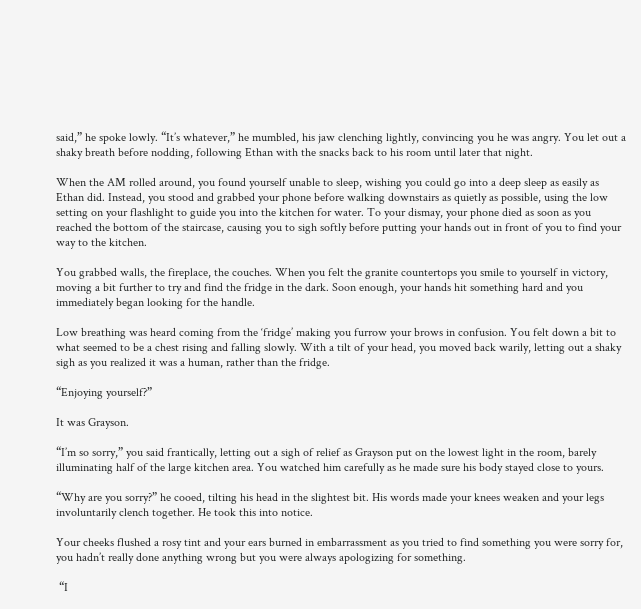said,” he spoke lowly. “It’s whatever,” he mumbled, his jaw clenching lightly, convincing you he was angry. You let out a shaky breath before nodding, following Ethan with the snacks back to his room until later that night.

When the AM rolled around, you found yourself unable to sleep, wishing you could go into a deep sleep as easily as Ethan did. Instead, you stood and grabbed your phone before walking downstairs as quietly as possible, using the low setting on your flashlight to guide you into the kitchen for water. To your dismay, your phone died as soon as you reached the bottom of the staircase, causing you to sigh softly before putting your hands out in front of you to find your way to the kitchen.

You grabbed walls, the fireplace, the couches. When you felt the granite countertops you smile to yourself in victory, moving a bit further to try and find the fridge in the dark. Soon enough, your hands hit something hard and you immediately began looking for the handle.

Low breathing was heard coming from the ‘fridge’ making you furrow your brows in confusion. You felt down a bit to what seemed to be a chest rising and falling slowly. With a tilt of your head, you moved back warily, letting out a shaky sigh as you realized it was a human, rather than the fridge.

“Enjoying yourself?”

It was Grayson.

“I’m so sorry,” you said frantically, letting out a sigh of relief as Grayson put on the lowest light in the room, barely illuminating half of the large kitchen area. You watched him carefully as he made sure his body stayed close to yours.

“Why are you sorry?” he cooed, tilting his head in the slightest bit. His words made your knees weaken and your legs involuntarily clench together. He took this into notice.

Your cheeks flushed a rosy tint and your ears burned in embarrassment as you tried to find something you were sorry for, you hadn’t really done anything wrong but you were always apologizing for something.

 “I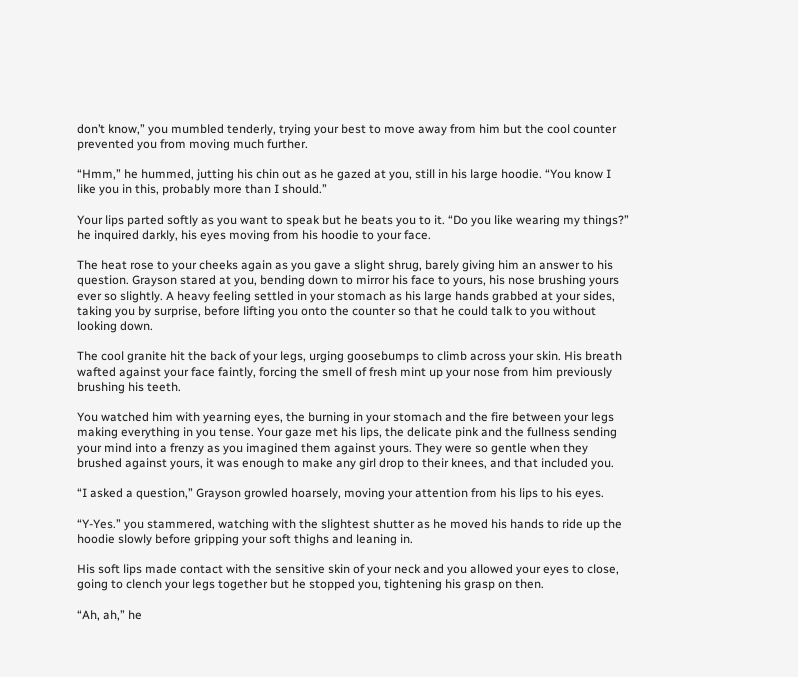don’t know,” you mumbled tenderly, trying your best to move away from him but the cool counter prevented you from moving much further.

“Hmm,” he hummed, jutting his chin out as he gazed at you, still in his large hoodie. “You know I like you in this, probably more than I should.”

Your lips parted softly as you want to speak but he beats you to it. “Do you like wearing my things?” he inquired darkly, his eyes moving from his hoodie to your face.

The heat rose to your cheeks again as you gave a slight shrug, barely giving him an answer to his question. Grayson stared at you, bending down to mirror his face to yours, his nose brushing yours ever so slightly. A heavy feeling settled in your stomach as his large hands grabbed at your sides, taking you by surprise, before lifting you onto the counter so that he could talk to you without looking down.

The cool granite hit the back of your legs, urging goosebumps to climb across your skin. His breath wafted against your face faintly, forcing the smell of fresh mint up your nose from him previously brushing his teeth.

You watched him with yearning eyes, the burning in your stomach and the fire between your legs making everything in you tense. Your gaze met his lips, the delicate pink and the fullness sending your mind into a frenzy as you imagined them against yours. They were so gentle when they brushed against yours, it was enough to make any girl drop to their knees, and that included you.

“I asked a question,” Grayson growled hoarsely, moving your attention from his lips to his eyes.

“Y-Yes.” you stammered, watching with the slightest shutter as he moved his hands to ride up the hoodie slowly before gripping your soft thighs and leaning in.

His soft lips made contact with the sensitive skin of your neck and you allowed your eyes to close, going to clench your legs together but he stopped you, tightening his grasp on then.

“Ah, ah,” he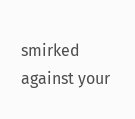smirked against your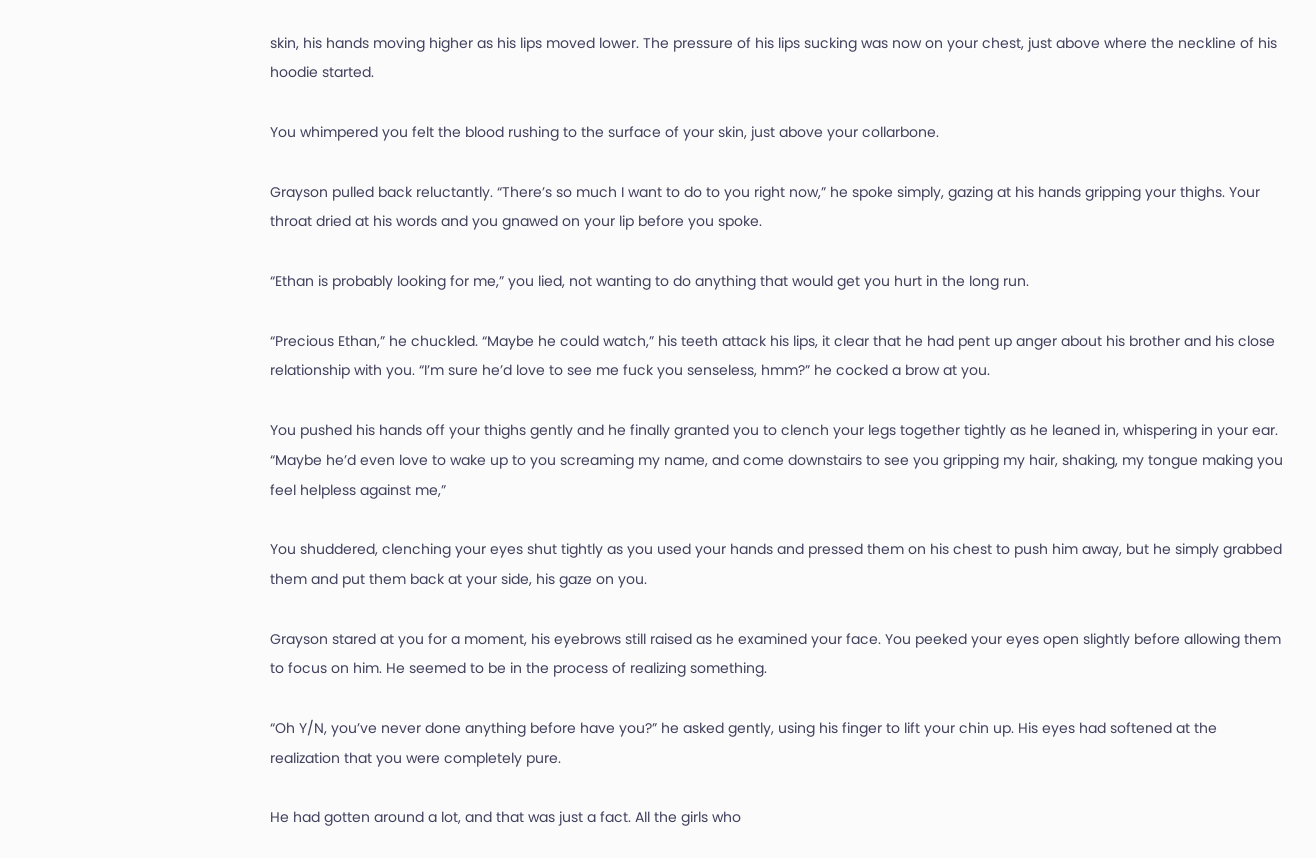skin, his hands moving higher as his lips moved lower. The pressure of his lips sucking was now on your chest, just above where the neckline of his hoodie started.

You whimpered you felt the blood rushing to the surface of your skin, just above your collarbone.

Grayson pulled back reluctantly. “There’s so much I want to do to you right now,” he spoke simply, gazing at his hands gripping your thighs. Your throat dried at his words and you gnawed on your lip before you spoke.

“Ethan is probably looking for me,” you lied, not wanting to do anything that would get you hurt in the long run.

“Precious Ethan,” he chuckled. “Maybe he could watch,” his teeth attack his lips, it clear that he had pent up anger about his brother and his close relationship with you. “I’m sure he’d love to see me fuck you senseless, hmm?” he cocked a brow at you.

You pushed his hands off your thighs gently and he finally granted you to clench your legs together tightly as he leaned in, whispering in your ear. “Maybe he’d even love to wake up to you screaming my name, and come downstairs to see you gripping my hair, shaking, my tongue making you feel helpless against me,”

You shuddered, clenching your eyes shut tightly as you used your hands and pressed them on his chest to push him away, but he simply grabbed them and put them back at your side, his gaze on you.

Grayson stared at you for a moment, his eyebrows still raised as he examined your face. You peeked your eyes open slightly before allowing them to focus on him. He seemed to be in the process of realizing something.

“Oh Y/N, you’ve never done anything before have you?” he asked gently, using his finger to lift your chin up. His eyes had softened at the realization that you were completely pure.

He had gotten around a lot, and that was just a fact. All the girls who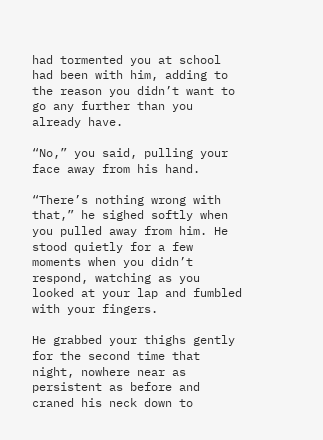had tormented you at school had been with him, adding to the reason you didn’t want to go any further than you already have.

“No,” you said, pulling your face away from his hand.

“There’s nothing wrong with that,” he sighed softly when you pulled away from him. He stood quietly for a few moments when you didn’t respond, watching as you looked at your lap and fumbled with your fingers.

He grabbed your thighs gently for the second time that night, nowhere near as persistent as before and craned his neck down to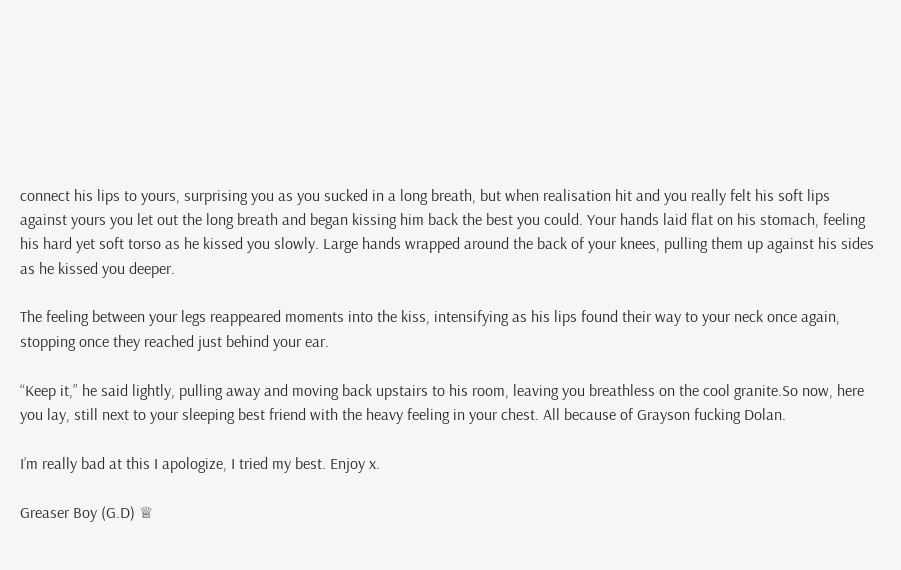connect his lips to yours, surprising you as you sucked in a long breath, but when realisation hit and you really felt his soft lips against yours you let out the long breath and began kissing him back the best you could. Your hands laid flat on his stomach, feeling his hard yet soft torso as he kissed you slowly. Large hands wrapped around the back of your knees, pulling them up against his sides as he kissed you deeper.

The feeling between your legs reappeared moments into the kiss, intensifying as his lips found their way to your neck once again, stopping once they reached just behind your ear.

“Keep it,” he said lightly, pulling away and moving back upstairs to his room, leaving you breathless on the cool granite.So now, here you lay, still next to your sleeping best friend with the heavy feeling in your chest. All because of Grayson fucking Dolan.

I’m really bad at this I apologize, I tried my best. Enjoy x.

Greaser Boy (G.D) ♕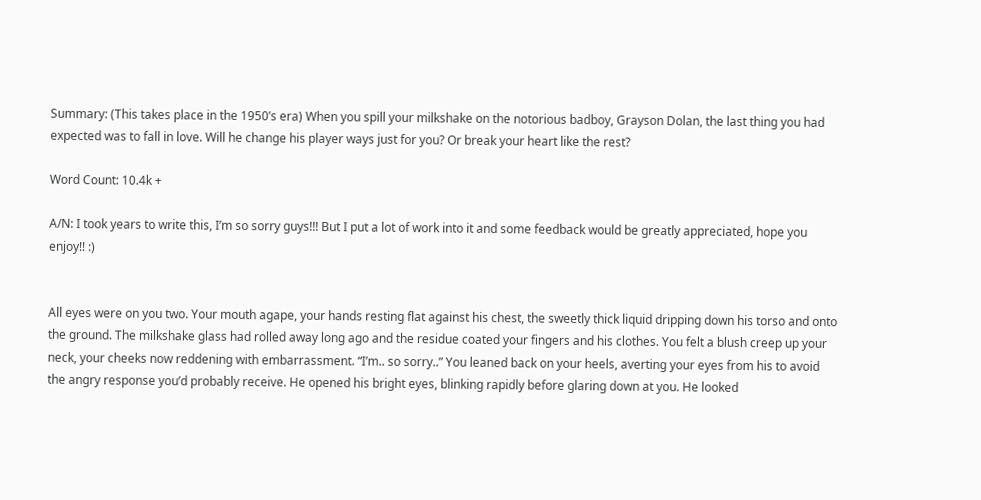Summary: (This takes place in the 1950’s era) When you spill your milkshake on the notorious badboy, Grayson Dolan, the last thing you had expected was to fall in love. Will he change his player ways just for you? Or break your heart like the rest?

Word Count: 10.4k +

A/N: I took years to write this, I’m so sorry guys!!! But I put a lot of work into it and some feedback would be greatly appreciated, hope you enjoy!! :)


All eyes were on you two. Your mouth agape, your hands resting flat against his chest, the sweetly thick liquid dripping down his torso and onto the ground. The milkshake glass had rolled away long ago and the residue coated your fingers and his clothes. You felt a blush creep up your neck, your cheeks now reddening with embarrassment. “I’m.. so sorry..” You leaned back on your heels, averting your eyes from his to avoid the angry response you’d probably receive. He opened his bright eyes, blinking rapidly before glaring down at you. He looked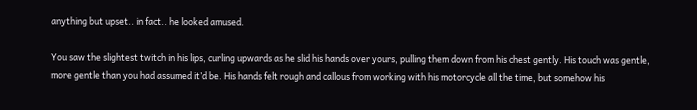anything but upset.. in fact.. he looked amused.

You saw the slightest twitch in his lips, curling upwards as he slid his hands over yours, pulling them down from his chest gently. His touch was gentle, more gentle than you had assumed it’d be. His hands felt rough and callous from working with his motorcycle all the time, but somehow his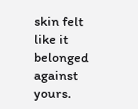skin felt like it belonged against yours.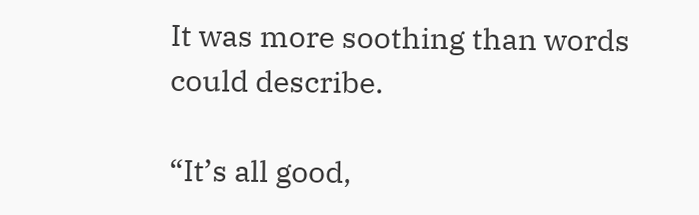It was more soothing than words could describe.

“It’s all good,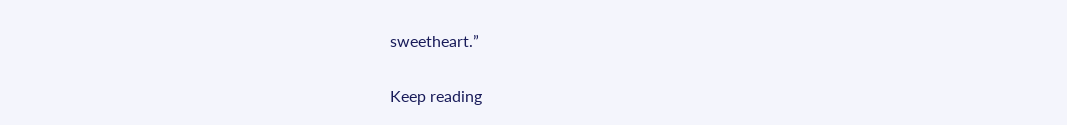sweetheart.”

Keep reading